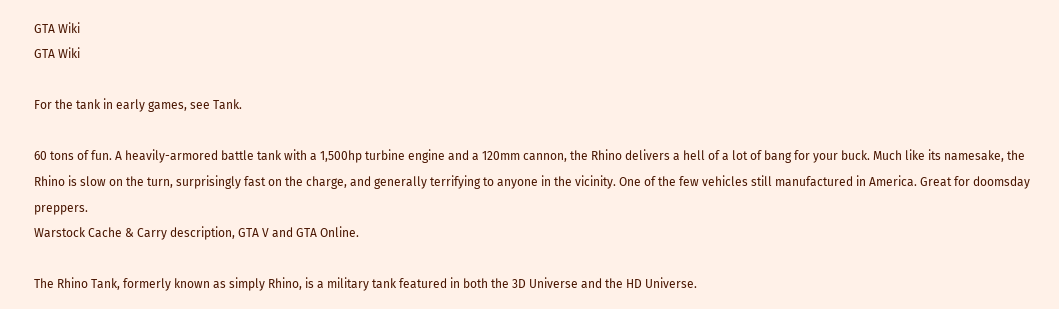GTA Wiki
GTA Wiki

For the tank in early games, see Tank.

60 tons of fun. A heavily-armored battle tank with a 1,500hp turbine engine and a 120mm cannon, the Rhino delivers a hell of a lot of bang for your buck. Much like its namesake, the Rhino is slow on the turn, surprisingly fast on the charge, and generally terrifying to anyone in the vicinity. One of the few vehicles still manufactured in America. Great for doomsday preppers.
Warstock Cache & Carry description, GTA V and GTA Online.

The Rhino Tank, formerly known as simply Rhino, is a military tank featured in both the 3D Universe and the HD Universe.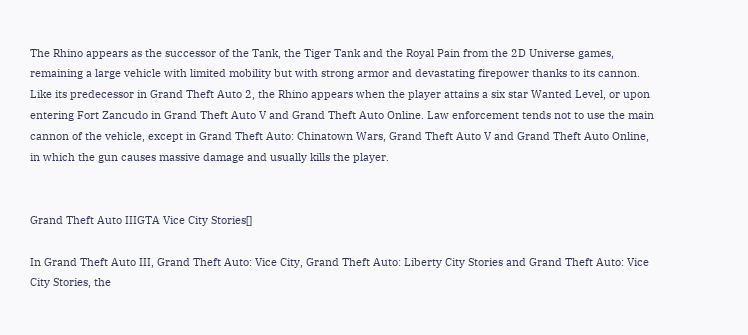The Rhino appears as the successor of the Tank, the Tiger Tank and the Royal Pain from the 2D Universe games, remaining a large vehicle with limited mobility but with strong armor and devastating firepower thanks to its cannon. Like its predecessor in Grand Theft Auto 2, the Rhino appears when the player attains a six star Wanted Level, or upon entering Fort Zancudo in Grand Theft Auto V and Grand Theft Auto Online. Law enforcement tends not to use the main cannon of the vehicle, except in Grand Theft Auto: Chinatown Wars, Grand Theft Auto V and Grand Theft Auto Online, in which the gun causes massive damage and usually kills the player.


Grand Theft Auto IIIGTA Vice City Stories[]

In Grand Theft Auto III, Grand Theft Auto: Vice City, Grand Theft Auto: Liberty City Stories and Grand Theft Auto: Vice City Stories, the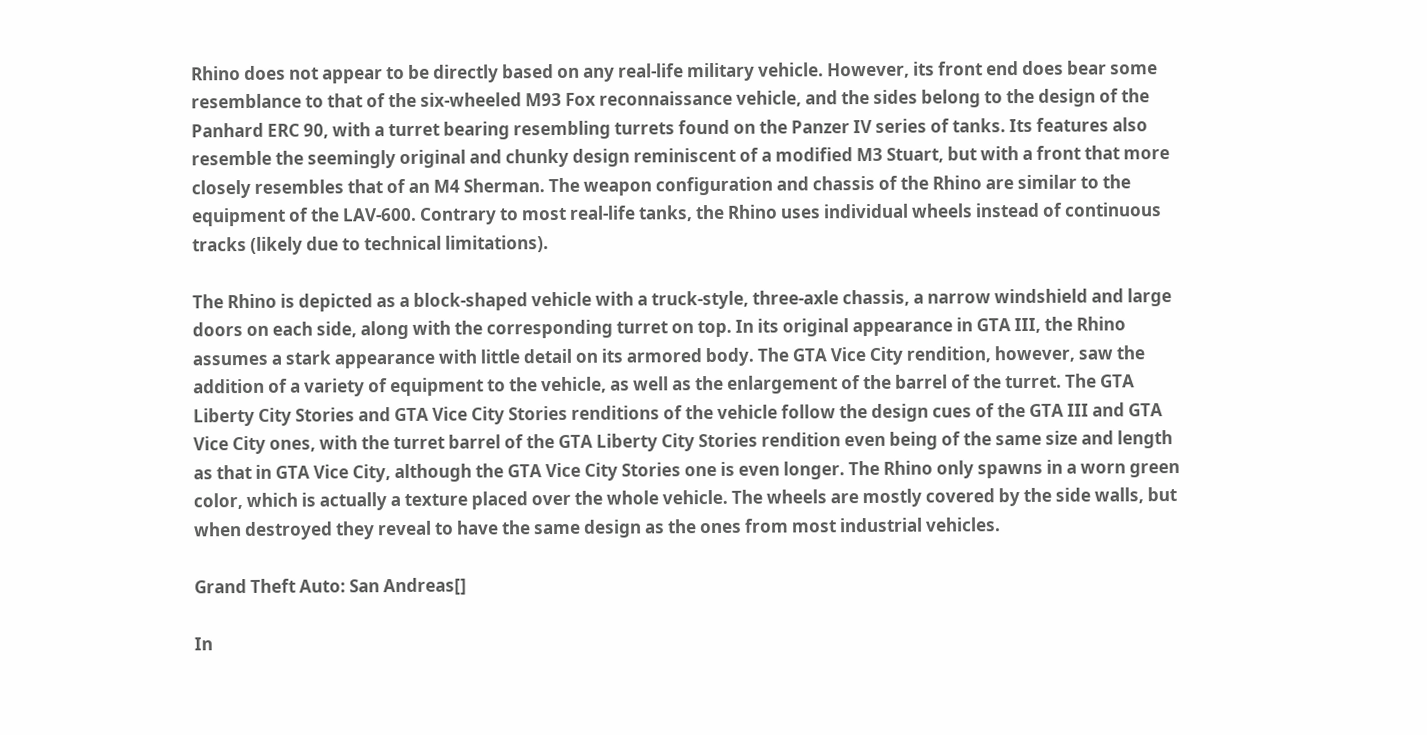Rhino does not appear to be directly based on any real-life military vehicle. However, its front end does bear some resemblance to that of the six-wheeled M93 Fox reconnaissance vehicle, and the sides belong to the design of the Panhard ERC 90, with a turret bearing resembling turrets found on the Panzer IV series of tanks. Its features also resemble the seemingly original and chunky design reminiscent of a modified M3 Stuart, but with a front that more closely resembles that of an M4 Sherman. The weapon configuration and chassis of the Rhino are similar to the equipment of the LAV-600. Contrary to most real-life tanks, the Rhino uses individual wheels instead of continuous tracks (likely due to technical limitations).

The Rhino is depicted as a block-shaped vehicle with a truck-style, three-axle chassis, a narrow windshield and large doors on each side, along with the corresponding turret on top. In its original appearance in GTA III, the Rhino assumes a stark appearance with little detail on its armored body. The GTA Vice City rendition, however, saw the addition of a variety of equipment to the vehicle, as well as the enlargement of the barrel of the turret. The GTA Liberty City Stories and GTA Vice City Stories renditions of the vehicle follow the design cues of the GTA III and GTA Vice City ones, with the turret barrel of the GTA Liberty City Stories rendition even being of the same size and length as that in GTA Vice City, although the GTA Vice City Stories one is even longer. The Rhino only spawns in a worn green color, which is actually a texture placed over the whole vehicle. The wheels are mostly covered by the side walls, but when destroyed they reveal to have the same design as the ones from most industrial vehicles.

Grand Theft Auto: San Andreas[]

In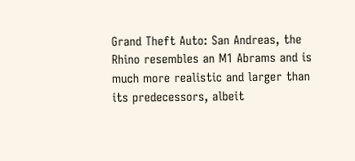Grand Theft Auto: San Andreas, the Rhino resembles an M1 Abrams and is much more realistic and larger than its predecessors, albeit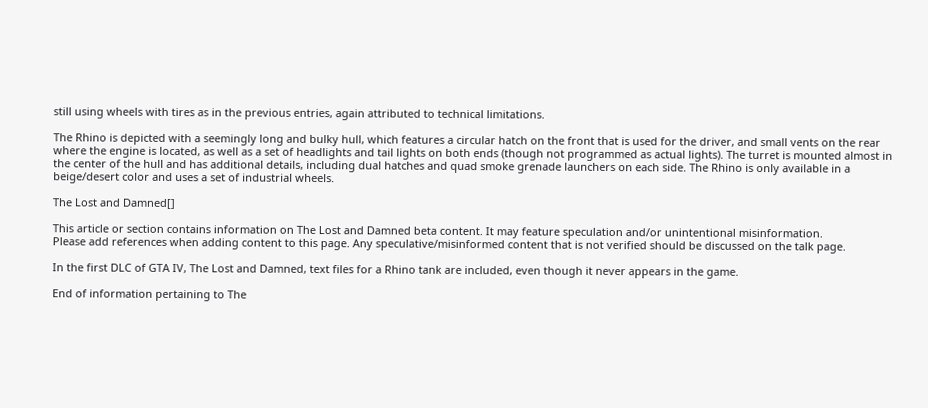still using wheels with tires as in the previous entries, again attributed to technical limitations.

The Rhino is depicted with a seemingly long and bulky hull, which features a circular hatch on the front that is used for the driver, and small vents on the rear where the engine is located, as well as a set of headlights and tail lights on both ends (though not programmed as actual lights). The turret is mounted almost in the center of the hull and has additional details, including dual hatches and quad smoke grenade launchers on each side. The Rhino is only available in a beige/desert color and uses a set of industrial wheels.

The Lost and Damned[]

This article or section contains information on The Lost and Damned beta content. It may feature speculation and/or unintentional misinformation.
Please add references when adding content to this page. Any speculative/misinformed content that is not verified should be discussed on the talk page.

In the first DLC of GTA IV, The Lost and Damned, text files for a Rhino tank are included, even though it never appears in the game.

End of information pertaining to The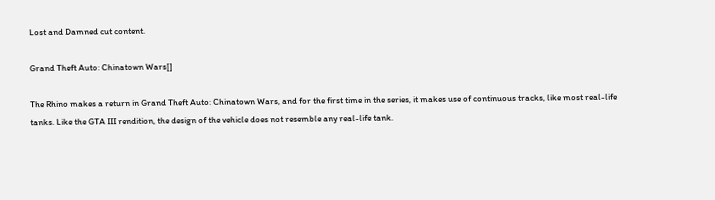Lost and Damned cut content.

Grand Theft Auto: Chinatown Wars[]

The Rhino makes a return in Grand Theft Auto: Chinatown Wars, and for the first time in the series, it makes use of continuous tracks, like most real-life tanks. Like the GTA III rendition, the design of the vehicle does not resemble any real-life tank.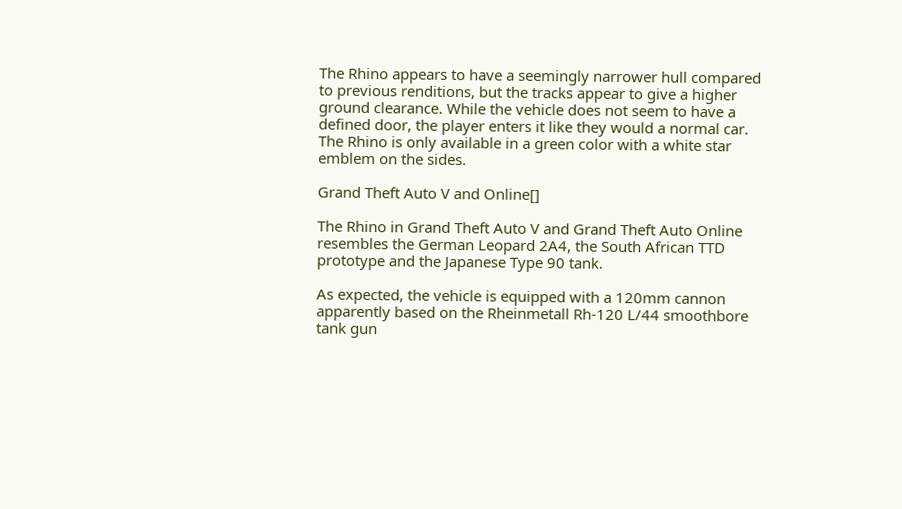The Rhino appears to have a seemingly narrower hull compared to previous renditions, but the tracks appear to give a higher ground clearance. While the vehicle does not seem to have a defined door, the player enters it like they would a normal car. The Rhino is only available in a green color with a white star emblem on the sides.

Grand Theft Auto V and Online[]

The Rhino in Grand Theft Auto V and Grand Theft Auto Online resembles the German Leopard 2A4, the South African TTD prototype and the Japanese Type 90 tank.

As expected, the vehicle is equipped with a 120mm cannon apparently based on the Rheinmetall Rh-120 L/44 smoothbore tank gun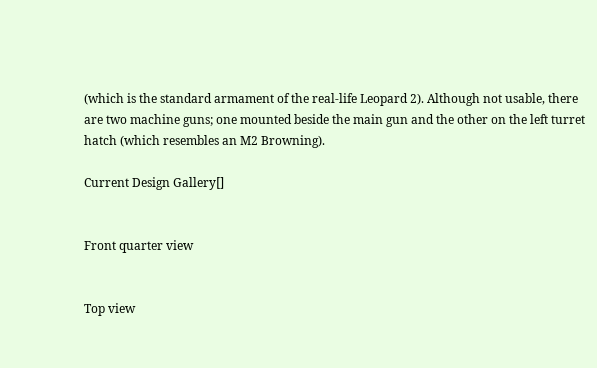(which is the standard armament of the real-life Leopard 2). Although not usable, there are two machine guns; one mounted beside the main gun and the other on the left turret hatch (which resembles an M2 Browning).

Current Design Gallery[]


Front quarter view


Top view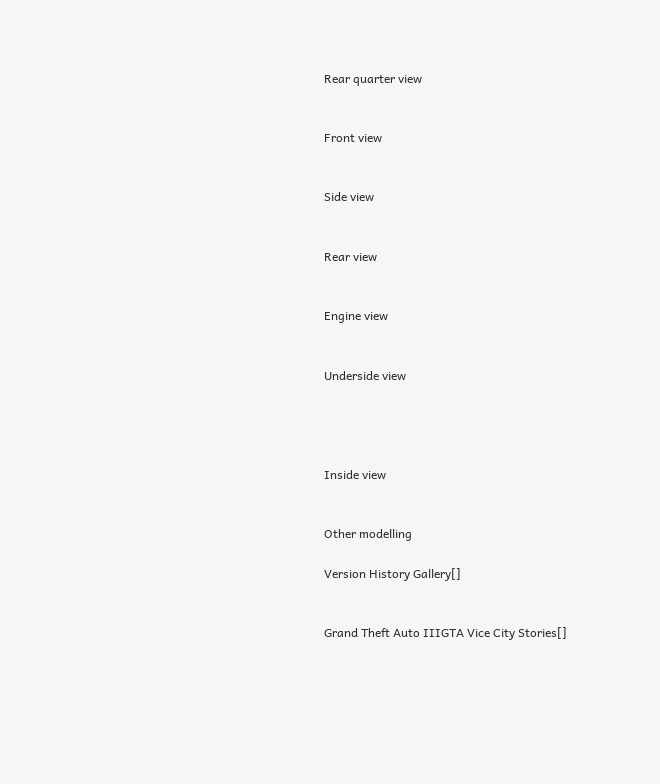Rear quarter view


Front view


Side view


Rear view


Engine view


Underside view




Inside view


Other modelling

Version History Gallery[]


Grand Theft Auto IIIGTA Vice City Stories[]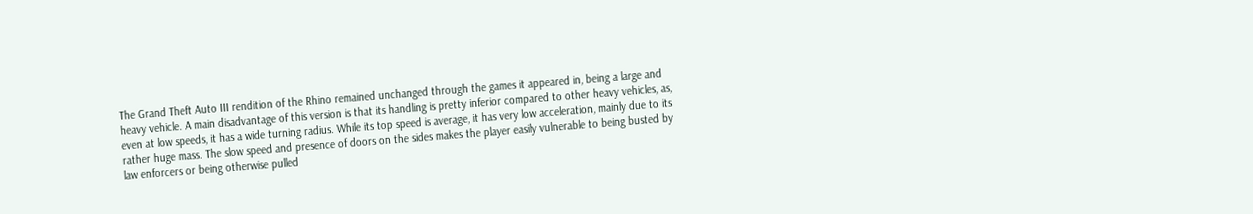The Grand Theft Auto III rendition of the Rhino remained unchanged through the games it appeared in, being a large and heavy vehicle. A main disadvantage of this version is that its handling is pretty inferior compared to other heavy vehicles, as, even at low speeds, it has a wide turning radius. While its top speed is average, it has very low acceleration, mainly due to its rather huge mass. The slow speed and presence of doors on the sides makes the player easily vulnerable to being busted by law enforcers or being otherwise pulled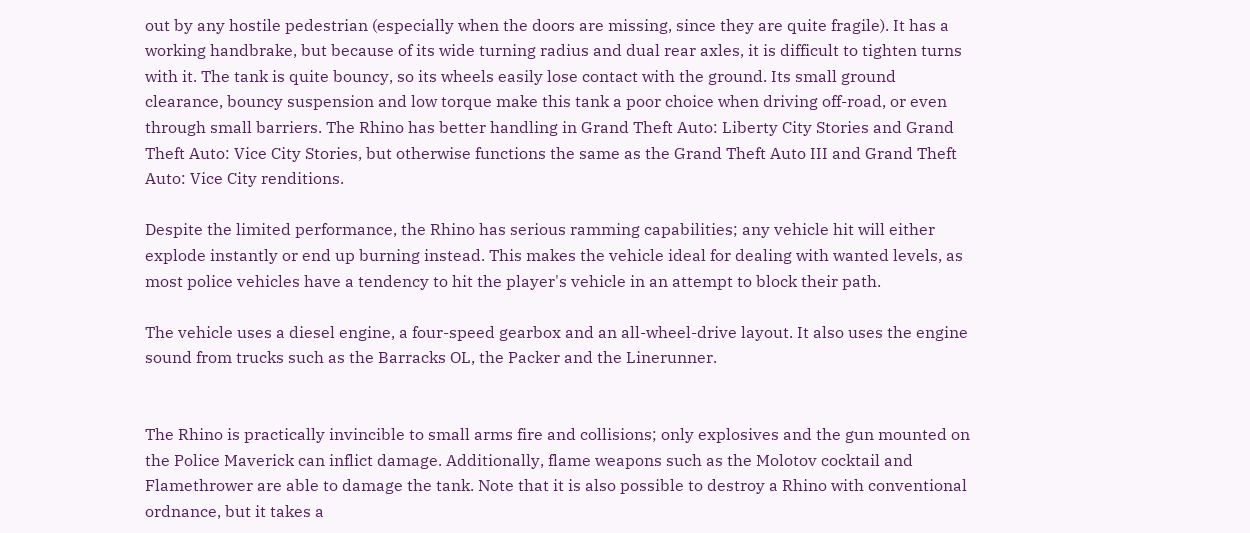out by any hostile pedestrian (especially when the doors are missing, since they are quite fragile). It has a working handbrake, but because of its wide turning radius and dual rear axles, it is difficult to tighten turns with it. The tank is quite bouncy, so its wheels easily lose contact with the ground. Its small ground clearance, bouncy suspension and low torque make this tank a poor choice when driving off-road, or even through small barriers. The Rhino has better handling in Grand Theft Auto: Liberty City Stories and Grand Theft Auto: Vice City Stories, but otherwise functions the same as the Grand Theft Auto III and Grand Theft Auto: Vice City renditions.

Despite the limited performance, the Rhino has serious ramming capabilities; any vehicle hit will either explode instantly or end up burning instead. This makes the vehicle ideal for dealing with wanted levels, as most police vehicles have a tendency to hit the player's vehicle in an attempt to block their path.

The vehicle uses a diesel engine, a four-speed gearbox and an all-wheel-drive layout. It also uses the engine sound from trucks such as the Barracks OL, the Packer and the Linerunner.


The Rhino is practically invincible to small arms fire and collisions; only explosives and the gun mounted on the Police Maverick can inflict damage. Additionally, flame weapons such as the Molotov cocktail and Flamethrower are able to damage the tank. Note that it is also possible to destroy a Rhino with conventional ordnance, but it takes a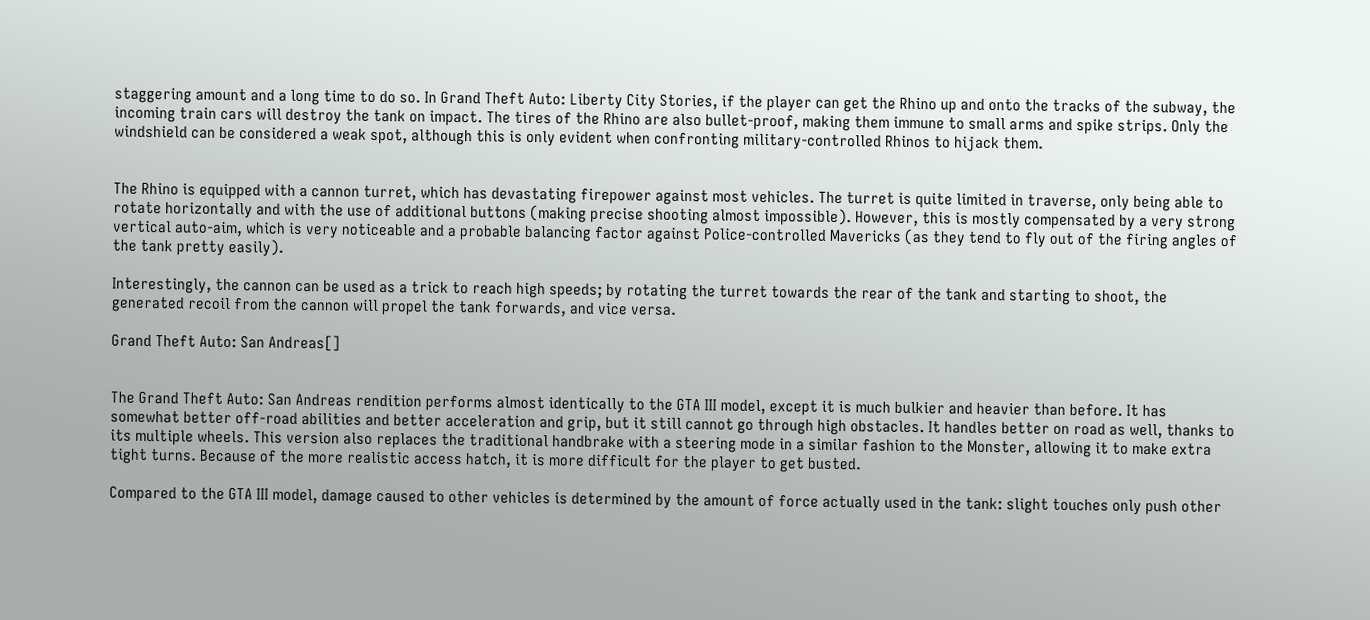staggering amount and a long time to do so. In Grand Theft Auto: Liberty City Stories, if the player can get the Rhino up and onto the tracks of the subway, the incoming train cars will destroy the tank on impact. The tires of the Rhino are also bullet-proof, making them immune to small arms and spike strips. Only the windshield can be considered a weak spot, although this is only evident when confronting military-controlled Rhinos to hijack them.


The Rhino is equipped with a cannon turret, which has devastating firepower against most vehicles. The turret is quite limited in traverse, only being able to rotate horizontally and with the use of additional buttons (making precise shooting almost impossible). However, this is mostly compensated by a very strong vertical auto-aim, which is very noticeable and a probable balancing factor against Police-controlled Mavericks (as they tend to fly out of the firing angles of the tank pretty easily).

Interestingly, the cannon can be used as a trick to reach high speeds; by rotating the turret towards the rear of the tank and starting to shoot, the generated recoil from the cannon will propel the tank forwards, and vice versa.

Grand Theft Auto: San Andreas[]


The Grand Theft Auto: San Andreas rendition performs almost identically to the GTA III model, except it is much bulkier and heavier than before. It has somewhat better off-road abilities and better acceleration and grip, but it still cannot go through high obstacles. It handles better on road as well, thanks to its multiple wheels. This version also replaces the traditional handbrake with a steering mode in a similar fashion to the Monster, allowing it to make extra tight turns. Because of the more realistic access hatch, it is more difficult for the player to get busted.

Compared to the GTA III model, damage caused to other vehicles is determined by the amount of force actually used in the tank: slight touches only push other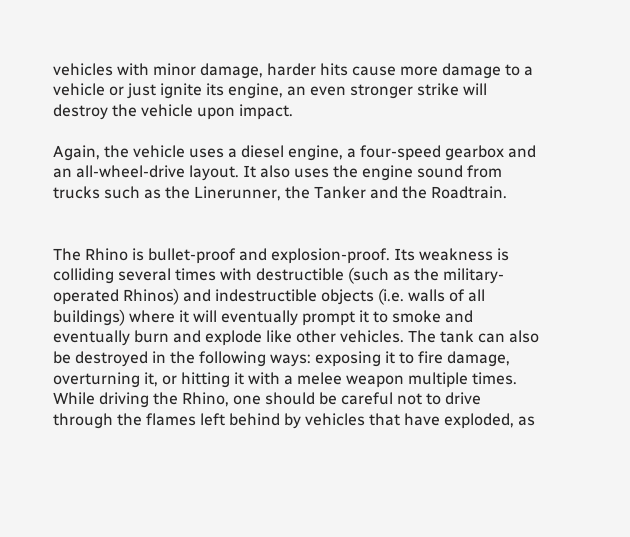vehicles with minor damage, harder hits cause more damage to a vehicle or just ignite its engine, an even stronger strike will destroy the vehicle upon impact.

Again, the vehicle uses a diesel engine, a four-speed gearbox and an all-wheel-drive layout. It also uses the engine sound from trucks such as the Linerunner, the Tanker and the Roadtrain.


The Rhino is bullet-proof and explosion-proof. Its weakness is colliding several times with destructible (such as the military-operated Rhinos) and indestructible objects (i.e. walls of all buildings) where it will eventually prompt it to smoke and eventually burn and explode like other vehicles. The tank can also be destroyed in the following ways: exposing it to fire damage, overturning it, or hitting it with a melee weapon multiple times. While driving the Rhino, one should be careful not to drive through the flames left behind by vehicles that have exploded, as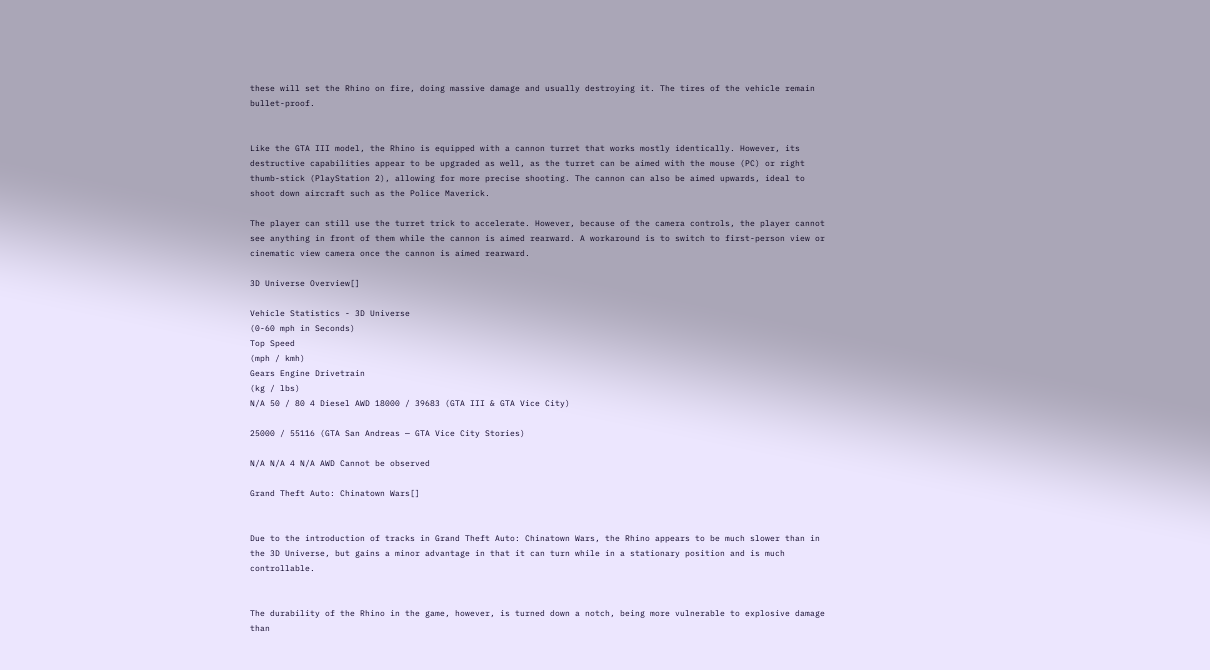these will set the Rhino on fire, doing massive damage and usually destroying it. The tires of the vehicle remain bullet-proof.


Like the GTA III model, the Rhino is equipped with a cannon turret that works mostly identically. However, its destructive capabilities appear to be upgraded as well, as the turret can be aimed with the mouse (PC) or right thumb-stick (PlayStation 2), allowing for more precise shooting. The cannon can also be aimed upwards, ideal to shoot down aircraft such as the Police Maverick.

The player can still use the turret trick to accelerate. However, because of the camera controls, the player cannot see anything in front of them while the cannon is aimed rearward. A workaround is to switch to first-person view or cinematic view camera once the cannon is aimed rearward.

3D Universe Overview[]

Vehicle Statistics - 3D Universe
(0-60 mph in Seconds)
Top Speed
(mph / kmh)
Gears Engine Drivetrain
(kg / lbs)
N/A 50 / 80 4 Diesel AWD 18000 / 39683 (GTA III & GTA Vice City)

25000 / 55116 (GTA San Andreas — GTA Vice City Stories)

N/A N/A 4 N/A AWD Cannot be observed

Grand Theft Auto: Chinatown Wars[]


Due to the introduction of tracks in Grand Theft Auto: Chinatown Wars, the Rhino appears to be much slower than in the 3D Universe, but gains a minor advantage in that it can turn while in a stationary position and is much controllable.


The durability of the Rhino in the game, however, is turned down a notch, being more vulnerable to explosive damage than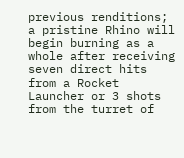previous renditions; a pristine Rhino will begin burning as a whole after receiving seven direct hits from a Rocket Launcher or 3 shots from the turret of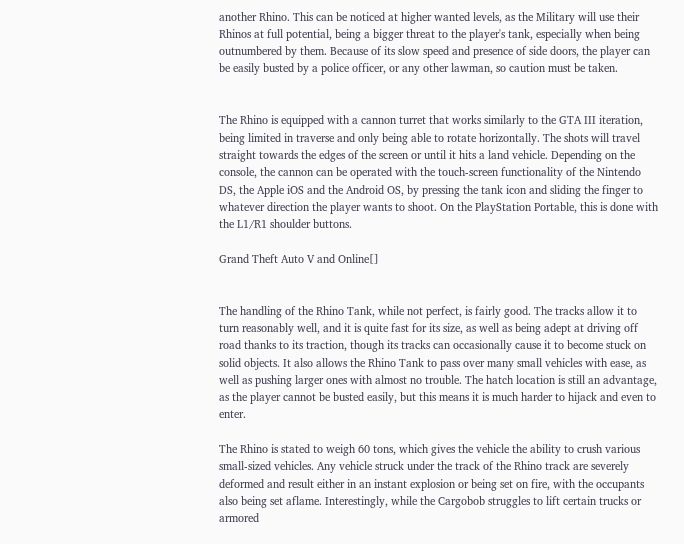another Rhino. This can be noticed at higher wanted levels, as the Military will use their Rhinos at full potential, being a bigger threat to the player's tank, especially when being outnumbered by them. Because of its slow speed and presence of side doors, the player can be easily busted by a police officer, or any other lawman, so caution must be taken.


The Rhino is equipped with a cannon turret that works similarly to the GTA III iteration, being limited in traverse and only being able to rotate horizontally. The shots will travel straight towards the edges of the screen or until it hits a land vehicle. Depending on the console, the cannon can be operated with the touch-screen functionality of the Nintendo DS, the Apple iOS and the Android OS, by pressing the tank icon and sliding the finger to whatever direction the player wants to shoot. On the PlayStation Portable, this is done with the L1/R1 shoulder buttons.

Grand Theft Auto V and Online[]


The handling of the Rhino Tank, while not perfect, is fairly good. The tracks allow it to turn reasonably well, and it is quite fast for its size, as well as being adept at driving off road thanks to its traction, though its tracks can occasionally cause it to become stuck on solid objects. It also allows the Rhino Tank to pass over many small vehicles with ease, as well as pushing larger ones with almost no trouble. The hatch location is still an advantage, as the player cannot be busted easily, but this means it is much harder to hijack and even to enter.

The Rhino is stated to weigh 60 tons, which gives the vehicle the ability to crush various small-sized vehicles. Any vehicle struck under the track of the Rhino track are severely deformed and result either in an instant explosion or being set on fire, with the occupants also being set aflame. Interestingly, while the Cargobob struggles to lift certain trucks or armored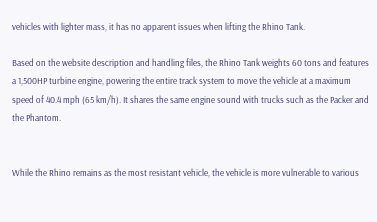vehicles with lighter mass, it has no apparent issues when lifting the Rhino Tank.

Based on the website description and handling files, the Rhino Tank weights 60 tons and features a 1,500HP turbine engine, powering the entire track system to move the vehicle at a maximum speed of 40.4 mph (65 km/h). It shares the same engine sound with trucks such as the Packer and the Phantom.


While the Rhino remains as the most resistant vehicle, the vehicle is more vulnerable to various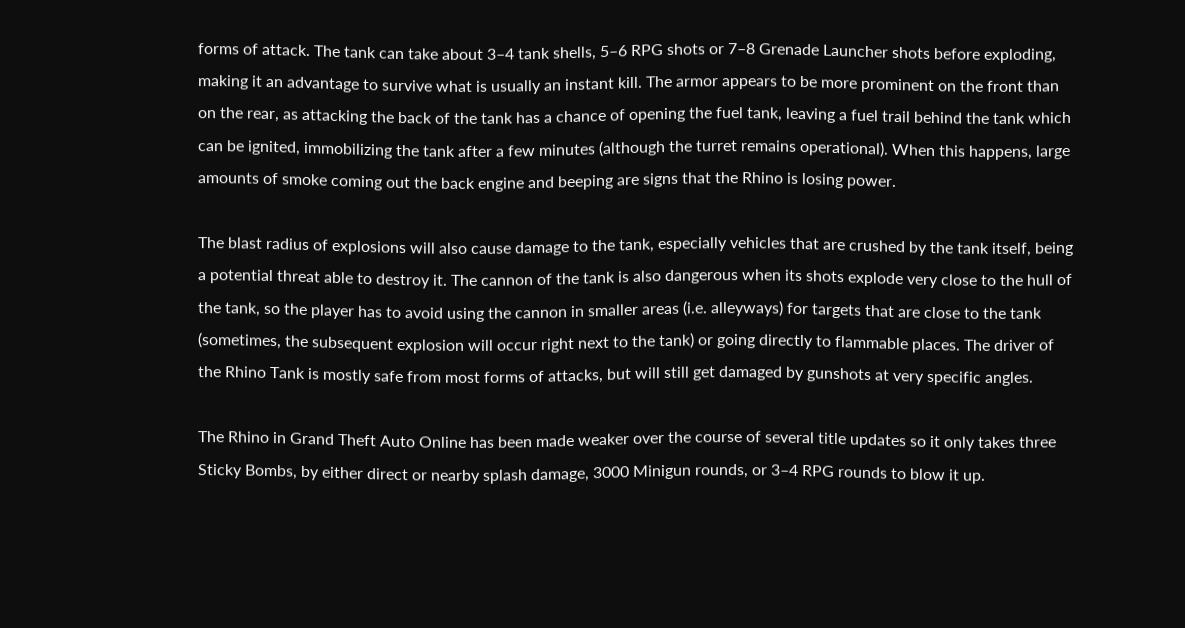forms of attack. The tank can take about 3–4 tank shells, 5–6 RPG shots or 7–8 Grenade Launcher shots before exploding, making it an advantage to survive what is usually an instant kill. The armor appears to be more prominent on the front than on the rear, as attacking the back of the tank has a chance of opening the fuel tank, leaving a fuel trail behind the tank which can be ignited, immobilizing the tank after a few minutes (although the turret remains operational). When this happens, large amounts of smoke coming out the back engine and beeping are signs that the Rhino is losing power.

The blast radius of explosions will also cause damage to the tank, especially vehicles that are crushed by the tank itself, being a potential threat able to destroy it. The cannon of the tank is also dangerous when its shots explode very close to the hull of the tank, so the player has to avoid using the cannon in smaller areas (i.e. alleyways) for targets that are close to the tank (sometimes, the subsequent explosion will occur right next to the tank) or going directly to flammable places. The driver of the Rhino Tank is mostly safe from most forms of attacks, but will still get damaged by gunshots at very specific angles.

The Rhino in Grand Theft Auto Online has been made weaker over the course of several title updates so it only takes three Sticky Bombs, by either direct or nearby splash damage, 3000 Minigun rounds, or 3–4 RPG rounds to blow it up.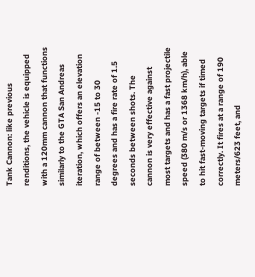Tank Cannon: like previous renditions, the vehicle is equipped with a 120mm cannon that functions similarly to the GTA San Andreas iteration, which offers an elevation range of between -15 to 30 degrees and has a fire rate of 1.5 seconds between shots. The cannon is very effective against most targets and has a fast projectile speed (380 m/s or 1368 km/h), able to hit fast-moving targets if timed correctly. It fires at a range of 190 meters/623 feet, and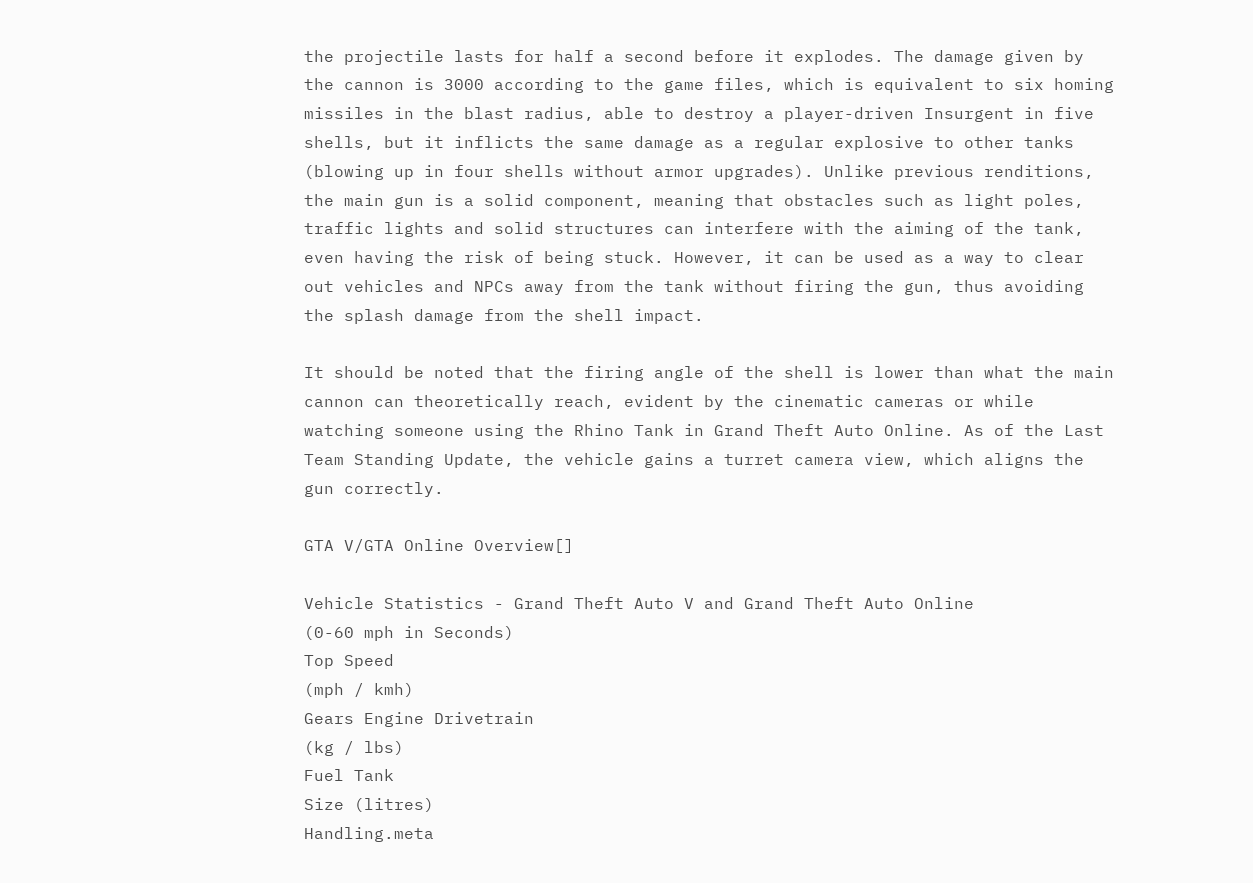the projectile lasts for half a second before it explodes. The damage given by the cannon is 3000 according to the game files, which is equivalent to six homing missiles in the blast radius, able to destroy a player-driven Insurgent in five shells, but it inflicts the same damage as a regular explosive to other tanks (blowing up in four shells without armor upgrades). Unlike previous renditions, the main gun is a solid component, meaning that obstacles such as light poles, traffic lights and solid structures can interfere with the aiming of the tank, even having the risk of being stuck. However, it can be used as a way to clear out vehicles and NPCs away from the tank without firing the gun, thus avoiding the splash damage from the shell impact.

It should be noted that the firing angle of the shell is lower than what the main cannon can theoretically reach, evident by the cinematic cameras or while watching someone using the Rhino Tank in Grand Theft Auto Online. As of the Last Team Standing Update, the vehicle gains a turret camera view, which aligns the gun correctly.

GTA V/GTA Online Overview[]

Vehicle Statistics - Grand Theft Auto V and Grand Theft Auto Online
(0-60 mph in Seconds)
Top Speed
(mph / kmh)
Gears Engine Drivetrain
(kg / lbs)
Fuel Tank
Size (litres)
Handling.meta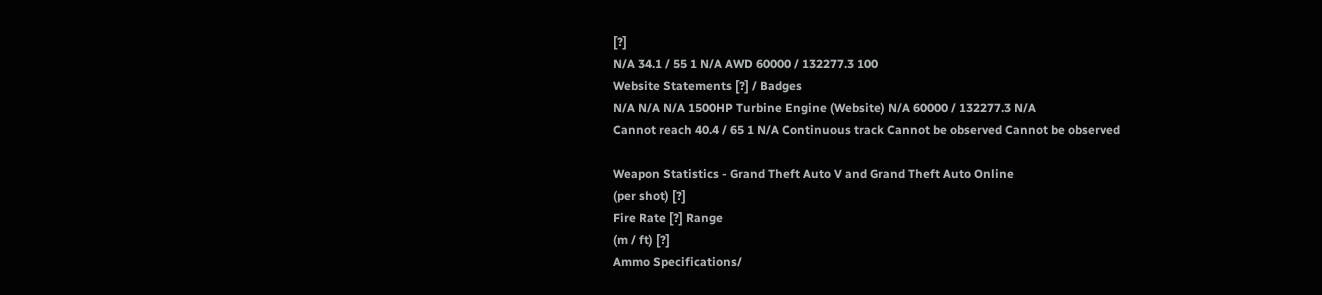[?]
N/A 34.1 / 55 1 N/A AWD 60000 / 132277.3 100
Website Statements [?] / Badges
N/A N/A N/A 1500HP Turbine Engine (Website) N/A 60000 / 132277.3 N/A
Cannot reach 40.4 / 65 1 N/A Continuous track Cannot be observed Cannot be observed

Weapon Statistics - Grand Theft Auto V and Grand Theft Auto Online
(per shot) [?]
Fire Rate [?] Range
(m / ft) [?]
Ammo Specifications/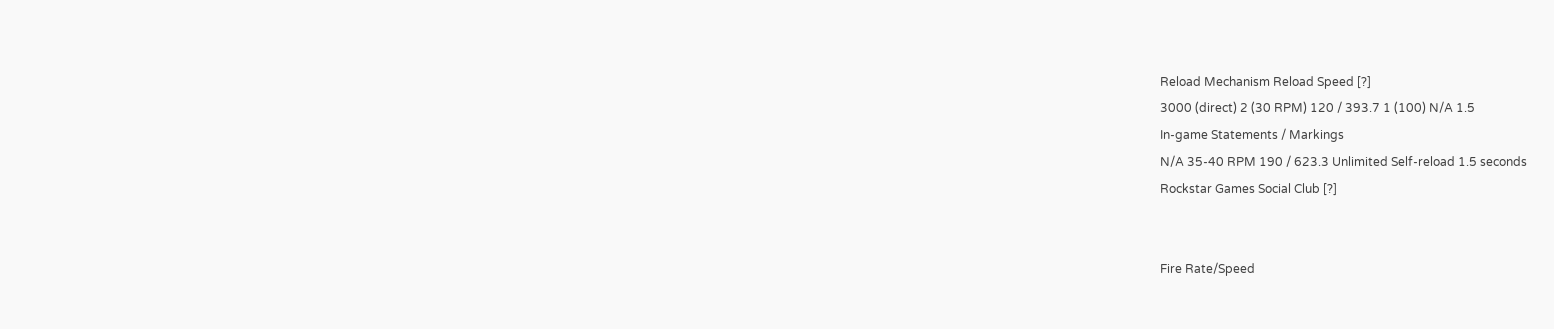Reload Mechanism Reload Speed [?]
3000 (direct) 2 (30 RPM) 120 / 393.7 1 (100) N/A 1.5
In-game Statements / Markings
N/A 35-40 RPM 190 / 623.3 Unlimited Self-reload 1.5 seconds
Rockstar Games Social Club [?]


Fire Rate/Speed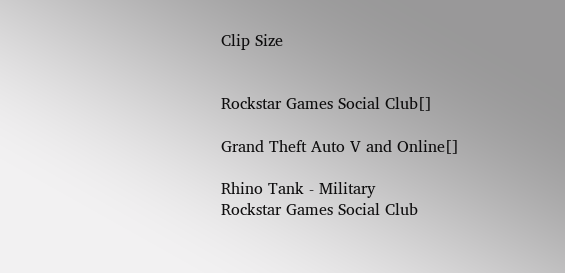Clip Size


Rockstar Games Social Club[]

Grand Theft Auto V and Online[]

Rhino Tank - Military
Rockstar Games Social Club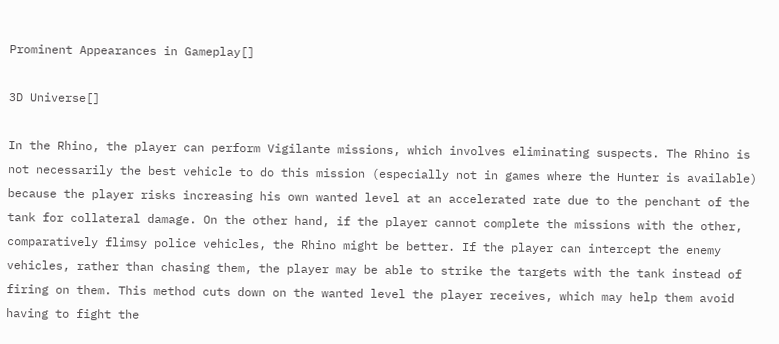Prominent Appearances in Gameplay[]

3D Universe[]

In the Rhino, the player can perform Vigilante missions, which involves eliminating suspects. The Rhino is not necessarily the best vehicle to do this mission (especially not in games where the Hunter is available) because the player risks increasing his own wanted level at an accelerated rate due to the penchant of the tank for collateral damage. On the other hand, if the player cannot complete the missions with the other, comparatively flimsy police vehicles, the Rhino might be better. If the player can intercept the enemy vehicles, rather than chasing them, the player may be able to strike the targets with the tank instead of firing on them. This method cuts down on the wanted level the player receives, which may help them avoid having to fight the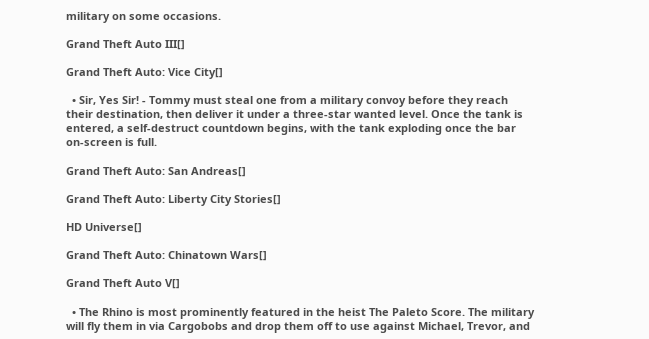military on some occasions.

Grand Theft Auto III[]

Grand Theft Auto: Vice City[]

  • Sir, Yes Sir! - Tommy must steal one from a military convoy before they reach their destination, then deliver it under a three-star wanted level. Once the tank is entered, a self-destruct countdown begins, with the tank exploding once the bar on-screen is full.

Grand Theft Auto: San Andreas[]

Grand Theft Auto: Liberty City Stories[]

HD Universe[]

Grand Theft Auto: Chinatown Wars[]

Grand Theft Auto V[]

  • The Rhino is most prominently featured in the heist The Paleto Score. The military will fly them in via Cargobobs and drop them off to use against Michael, Trevor, and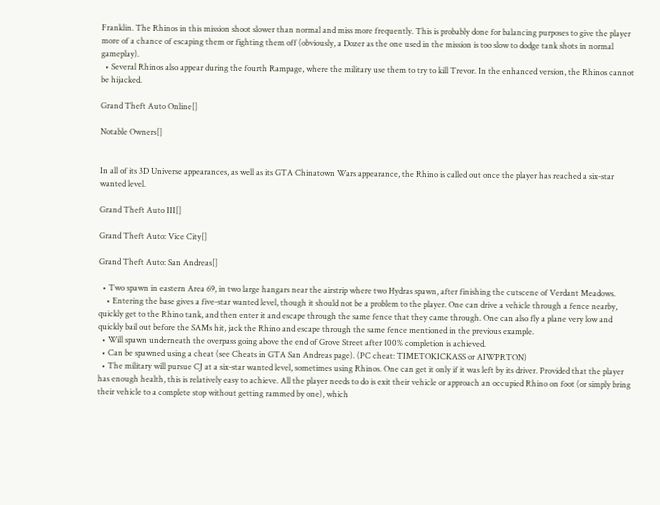Franklin. The Rhinos in this mission shoot slower than normal and miss more frequently. This is probably done for balancing purposes to give the player more of a chance of escaping them or fighting them off (obviously, a Dozer as the one used in the mission is too slow to dodge tank shots in normal gameplay).
  • Several Rhinos also appear during the fourth Rampage, where the military use them to try to kill Trevor. In the enhanced version, the Rhinos cannot be hijacked.

Grand Theft Auto Online[]

Notable Owners[]


In all of its 3D Universe appearances, as well as its GTA Chinatown Wars appearance, the Rhino is called out once the player has reached a six-star wanted level.

Grand Theft Auto III[]

Grand Theft Auto: Vice City[]

Grand Theft Auto: San Andreas[]

  • Two spawn in eastern Area 69, in two large hangars near the airstrip where two Hydras spawn, after finishing the cutscene of Verdant Meadows.
    • Entering the base gives a five-star wanted level, though it should not be a problem to the player. One can drive a vehicle through a fence nearby, quickly get to the Rhino tank, and then enter it and escape through the same fence that they came through. One can also fly a plane very low and quickly bail out before the SAMs hit, jack the Rhino and escape through the same fence mentioned in the previous example.
  • Will spawn underneath the overpass going above the end of Grove Street after 100% completion is achieved.
  • Can be spawned using a cheat (see Cheats in GTA San Andreas page). (PC cheat: TIMETOKICKASS or AIWPRTON)
  • The military will pursue CJ at a six-star wanted level, sometimes using Rhinos. One can get it only if it was left by its driver. Provided that the player has enough health, this is relatively easy to achieve. All the player needs to do is exit their vehicle or approach an occupied Rhino on foot (or simply bring their vehicle to a complete stop without getting rammed by one), which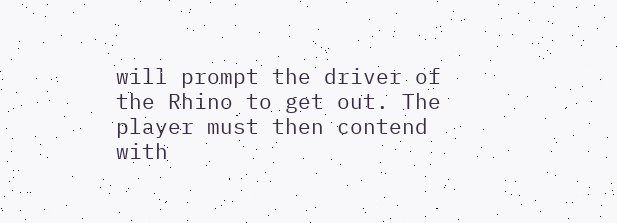will prompt the driver of the Rhino to get out. The player must then contend with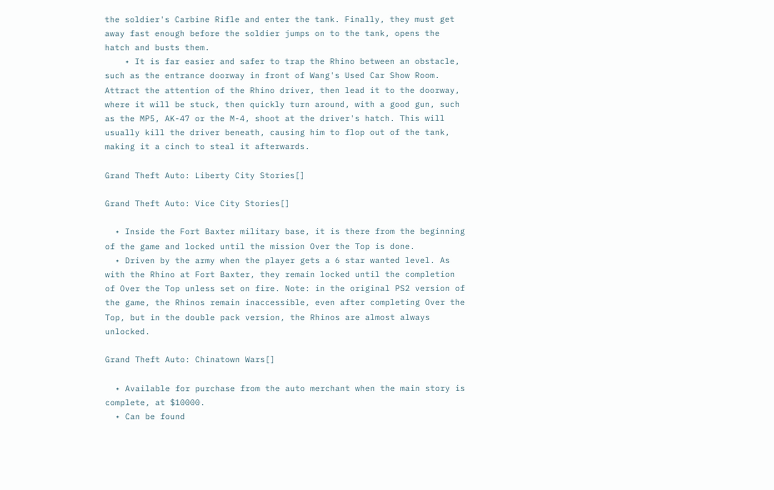the soldier's Carbine Rifle and enter the tank. Finally, they must get away fast enough before the soldier jumps on to the tank, opens the hatch and busts them.
    • It is far easier and safer to trap the Rhino between an obstacle, such as the entrance doorway in front of Wang's Used Car Show Room. Attract the attention of the Rhino driver, then lead it to the doorway, where it will be stuck, then quickly turn around, with a good gun, such as the MP5, AK-47 or the M-4, shoot at the driver's hatch. This will usually kill the driver beneath, causing him to flop out of the tank, making it a cinch to steal it afterwards.

Grand Theft Auto: Liberty City Stories[]

Grand Theft Auto: Vice City Stories[]

  • Inside the Fort Baxter military base, it is there from the beginning of the game and locked until the mission Over the Top is done.
  • Driven by the army when the player gets a 6 star wanted level. As with the Rhino at Fort Baxter, they remain locked until the completion of Over the Top unless set on fire. Note: in the original PS2 version of the game, the Rhinos remain inaccessible, even after completing Over the Top, but in the double pack version, the Rhinos are almost always unlocked.

Grand Theft Auto: Chinatown Wars[]

  • Available for purchase from the auto merchant when the main story is complete, at $10000.
  • Can be found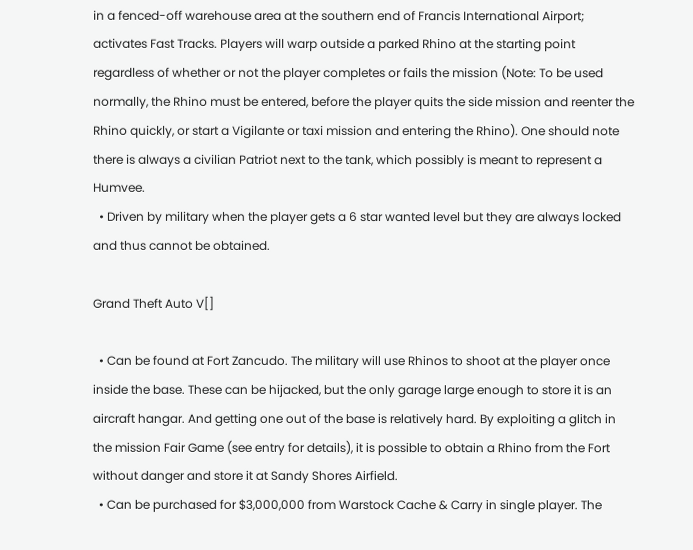in a fenced-off warehouse area at the southern end of Francis International Airport; activates Fast Tracks. Players will warp outside a parked Rhino at the starting point regardless of whether or not the player completes or fails the mission (Note: To be used normally, the Rhino must be entered, before the player quits the side mission and reenter the Rhino quickly, or start a Vigilante or taxi mission and entering the Rhino). One should note there is always a civilian Patriot next to the tank, which possibly is meant to represent a Humvee.
  • Driven by military when the player gets a 6 star wanted level but they are always locked and thus cannot be obtained.

Grand Theft Auto V[]

  • Can be found at Fort Zancudo. The military will use Rhinos to shoot at the player once inside the base. These can be hijacked, but the only garage large enough to store it is an aircraft hangar. And getting one out of the base is relatively hard. By exploiting a glitch in the mission Fair Game (see entry for details), it is possible to obtain a Rhino from the Fort without danger and store it at Sandy Shores Airfield.
  • Can be purchased for $3,000,000 from Warstock Cache & Carry in single player. The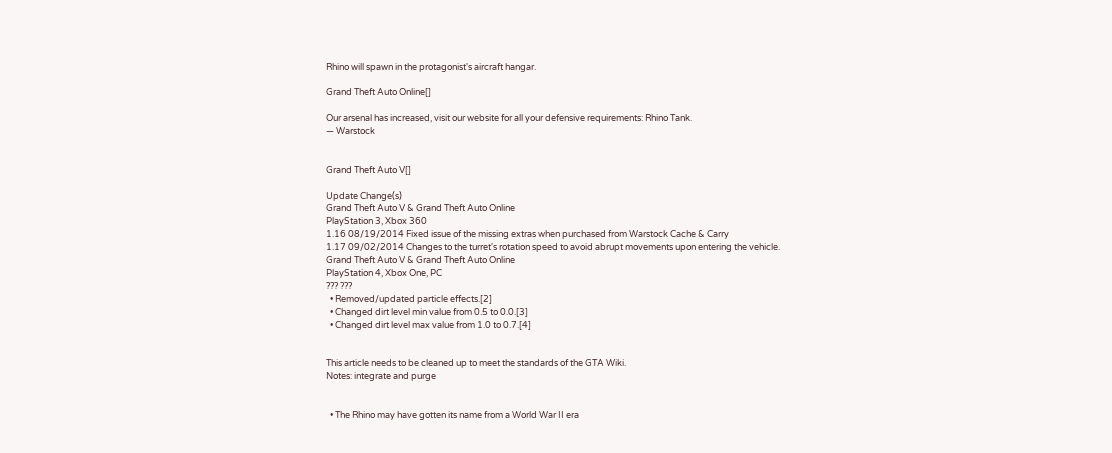Rhino will spawn in the protagonist's aircraft hangar.

Grand Theft Auto Online[]

Our arsenal has increased, visit our website for all your defensive requirements: Rhino Tank.
— Warstock


Grand Theft Auto V[]

Update Change(s)
Grand Theft Auto V & Grand Theft Auto Online
PlayStation 3, Xbox 360
1.16 08/19/2014 Fixed issue of the missing extras when purchased from Warstock Cache & Carry
1.17 09/02/2014 Changes to the turret's rotation speed to avoid abrupt movements upon entering the vehicle.
Grand Theft Auto V & Grand Theft Auto Online
PlayStation 4, Xbox One, PC
??? ???
  • Removed/updated particle effects.[2]
  • Changed dirt level min value from 0.5 to 0.0.[3]
  • Changed dirt level max value from 1.0 to 0.7.[4]


This article needs to be cleaned up to meet the standards of the GTA Wiki.
Notes: integrate and purge


  • The Rhino may have gotten its name from a World War II era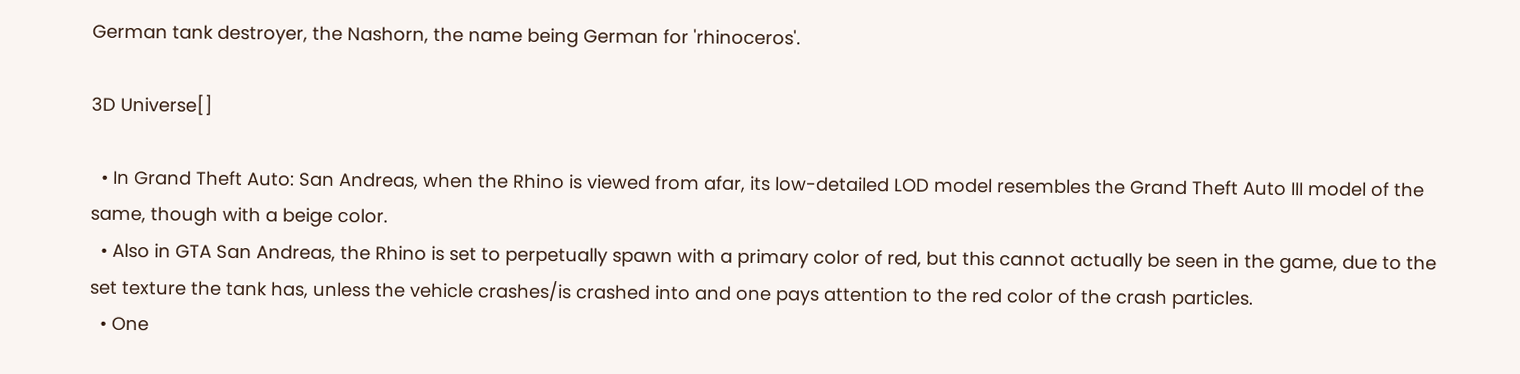German tank destroyer, the Nashorn, the name being German for 'rhinoceros'.

3D Universe[]

  • In Grand Theft Auto: San Andreas, when the Rhino is viewed from afar, its low-detailed LOD model resembles the Grand Theft Auto III model of the same, though with a beige color.
  • Also in GTA San Andreas, the Rhino is set to perpetually spawn with a primary color of red, but this cannot actually be seen in the game, due to the set texture the tank has, unless the vehicle crashes/is crashed into and one pays attention to the red color of the crash particles.
  • One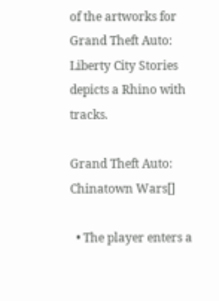of the artworks for Grand Theft Auto: Liberty City Stories depicts a Rhino with tracks.

Grand Theft Auto: Chinatown Wars[]

  • The player enters a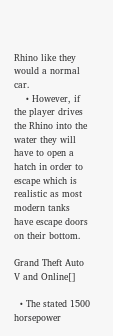Rhino like they would a normal car.
    • However, if the player drives the Rhino into the water they will have to open a hatch in order to escape which is realistic as most modern tanks have escape doors on their bottom.

Grand Theft Auto V and Online[]

  • The stated 1500 horsepower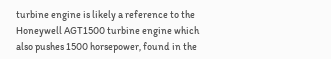turbine engine is likely a reference to the Honeywell AGT1500 turbine engine which also pushes 1500 horsepower, found in the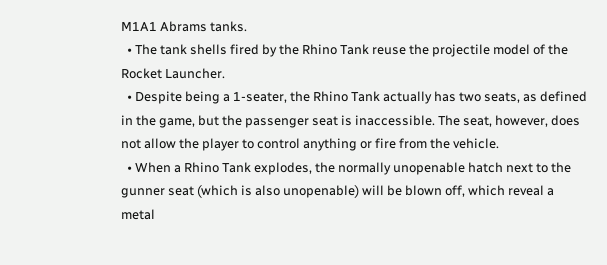M1A1 Abrams tanks.
  • The tank shells fired by the Rhino Tank reuse the projectile model of the Rocket Launcher.
  • Despite being a 1-seater, the Rhino Tank actually has two seats, as defined in the game, but the passenger seat is inaccessible. The seat, however, does not allow the player to control anything or fire from the vehicle.
  • When a Rhino Tank explodes, the normally unopenable hatch next to the gunner seat (which is also unopenable) will be blown off, which reveal a metal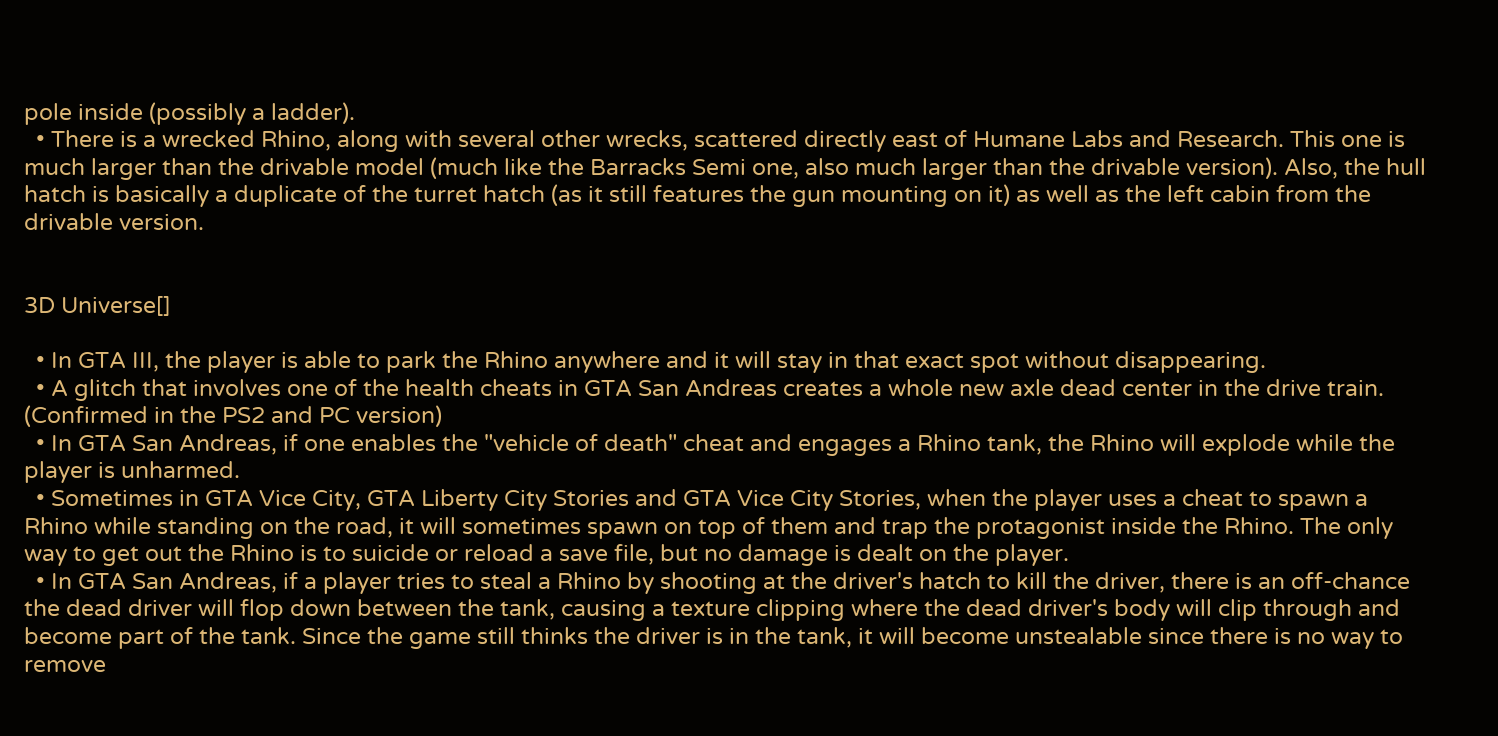pole inside (possibly a ladder).
  • There is a wrecked Rhino, along with several other wrecks, scattered directly east of Humane Labs and Research. This one is much larger than the drivable model (much like the Barracks Semi one, also much larger than the drivable version). Also, the hull hatch is basically a duplicate of the turret hatch (as it still features the gun mounting on it) as well as the left cabin from the drivable version.


3D Universe[]

  • In GTA III, the player is able to park the Rhino anywhere and it will stay in that exact spot without disappearing.
  • A glitch that involves one of the health cheats in GTA San Andreas creates a whole new axle dead center in the drive train. (Confirmed in the PS2 and PC version)
  • In GTA San Andreas, if one enables the "vehicle of death" cheat and engages a Rhino tank, the Rhino will explode while the player is unharmed.
  • Sometimes in GTA Vice City, GTA Liberty City Stories and GTA Vice City Stories, when the player uses a cheat to spawn a Rhino while standing on the road, it will sometimes spawn on top of them and trap the protagonist inside the Rhino. The only way to get out the Rhino is to suicide or reload a save file, but no damage is dealt on the player.
  • In GTA San Andreas, if a player tries to steal a Rhino by shooting at the driver's hatch to kill the driver, there is an off-chance the dead driver will flop down between the tank, causing a texture clipping where the dead driver's body will clip through and become part of the tank. Since the game still thinks the driver is in the tank, it will become unstealable since there is no way to remove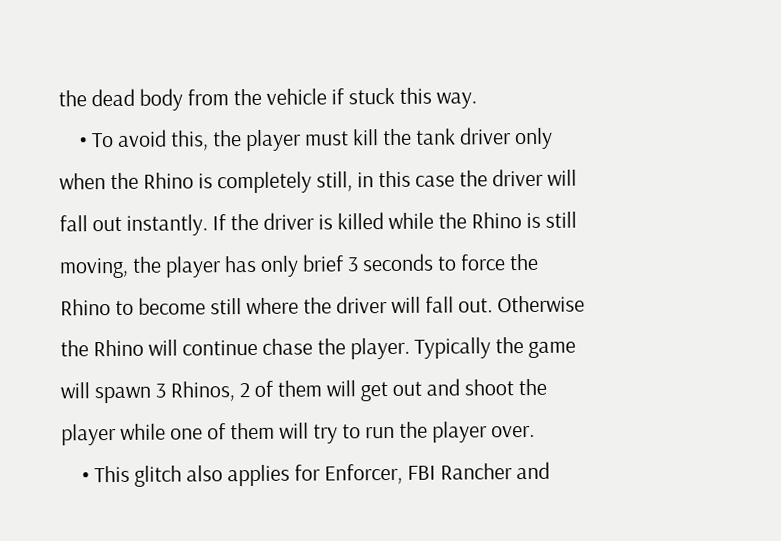the dead body from the vehicle if stuck this way.
    • To avoid this, the player must kill the tank driver only when the Rhino is completely still, in this case the driver will fall out instantly. If the driver is killed while the Rhino is still moving, the player has only brief 3 seconds to force the Rhino to become still where the driver will fall out. Otherwise the Rhino will continue chase the player. Typically the game will spawn 3 Rhinos, 2 of them will get out and shoot the player while one of them will try to run the player over.
    • This glitch also applies for Enforcer, FBI Rancher and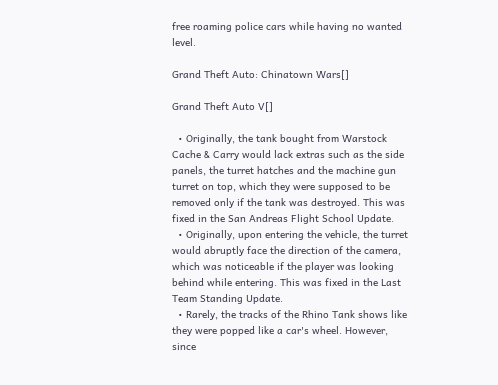free roaming police cars while having no wanted level.

Grand Theft Auto: Chinatown Wars[]

Grand Theft Auto V[]

  • Originally, the tank bought from Warstock Cache & Carry would lack extras such as the side panels, the turret hatches and the machine gun turret on top, which they were supposed to be removed only if the tank was destroyed. This was fixed in the San Andreas Flight School Update.
  • Originally, upon entering the vehicle, the turret would abruptly face the direction of the camera, which was noticeable if the player was looking behind while entering. This was fixed in the Last Team Standing Update.
  • Rarely, the tracks of the Rhino Tank shows like they were popped like a car's wheel. However, since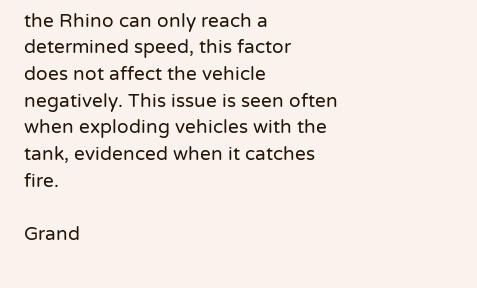the Rhino can only reach a determined speed, this factor does not affect the vehicle negatively. This issue is seen often when exploding vehicles with the tank, evidenced when it catches fire.

Grand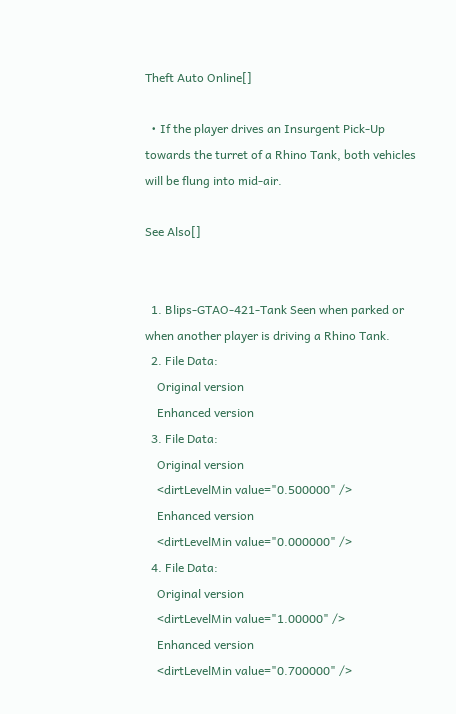Theft Auto Online[]

  • If the player drives an Insurgent Pick-Up towards the turret of a Rhino Tank, both vehicles will be flung into mid-air.

See Also[]


  1. Blips-GTAO-421-Tank Seen when parked or when another player is driving a Rhino Tank.
  2. File Data:
    Original version
    Enhanced version
  3. File Data:
    Original version
    <dirtLevelMin value="0.500000" />
    Enhanced version
    <dirtLevelMin value="0.000000" />
  4. File Data:
    Original version
    <dirtLevelMin value="1.00000" />
    Enhanced version
    <dirtLevelMin value="0.700000" />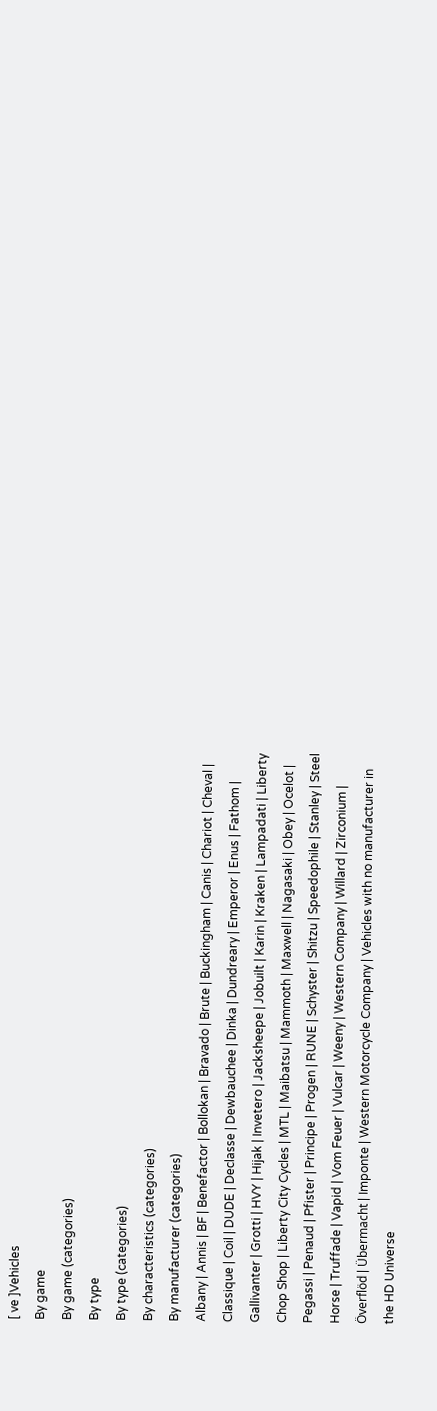[ ve ]Vehicles
By game
By game (categories)
By type
By type (categories)
By characteristics (categories)
By manufacturer (categories)
Albany | Annis | BF | Benefactor | Bollokan | Bravado | Brute | Buckingham | Canis | Chariot | Cheval | Classique | Coil | DUDE | Declasse | Dewbauchee | Dinka | Dundreary | Emperor | Enus | Fathom | Gallivanter | Grotti | HVY | Hijak | Invetero | Jacksheepe | Jobuilt | Karin | Kraken | Lampadati | Liberty Chop Shop | Liberty City Cycles | MTL | Maibatsu | Mammoth | Maxwell | Nagasaki | Obey | Ocelot | Pegassi | Penaud | Pfister | Principe | Progen | RUNE | Schyster | Shitzu | Speedophile | Stanley | Steel Horse | Truffade | Vapid | Vom Feuer | Vulcar | Weeny | Western Company | Willard | Zirconium | Överflöd | Übermacht | Imponte | Western Motorcycle Company | Vehicles with no manufacturer in the HD Universe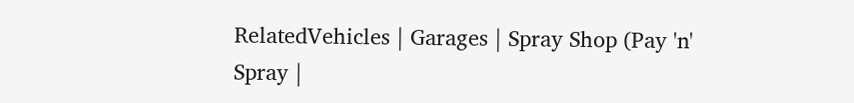RelatedVehicles | Garages | Spray Shop (Pay 'n' Spray |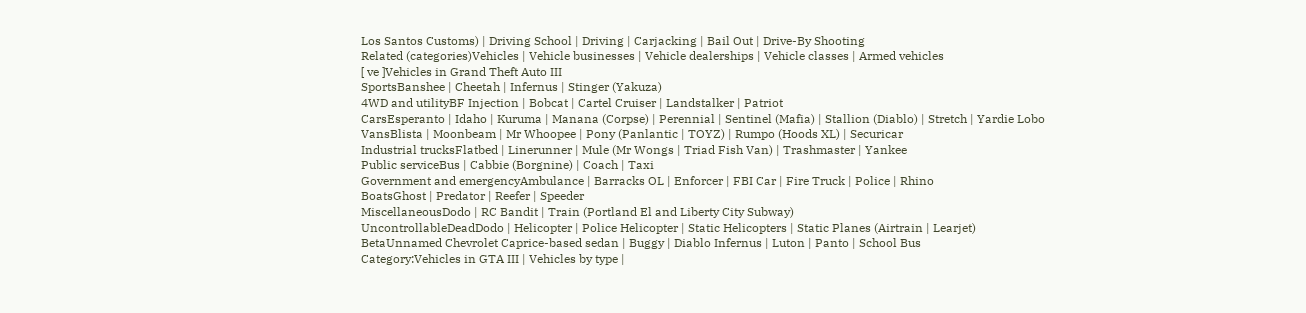Los Santos Customs) | Driving School | Driving | Carjacking | Bail Out | Drive-By Shooting
Related (categories)Vehicles | Vehicle businesses | Vehicle dealerships | Vehicle classes | Armed vehicles
[ ve ]Vehicles in Grand Theft Auto III
SportsBanshee | Cheetah | Infernus | Stinger (Yakuza)
4WD and utilityBF Injection | Bobcat | Cartel Cruiser | Landstalker | Patriot
CarsEsperanto | Idaho | Kuruma | Manana (Corpse) | Perennial | Sentinel (Mafia) | Stallion (Diablo) | Stretch | Yardie Lobo
VansBlista | Moonbeam | Mr Whoopee | Pony (Panlantic | TOYZ) | Rumpo (Hoods XL) | Securicar
Industrial trucksFlatbed | Linerunner | Mule (Mr Wongs | Triad Fish Van) | Trashmaster | Yankee
Public serviceBus | Cabbie (Borgnine) | Coach | Taxi
Government and emergencyAmbulance | Barracks OL | Enforcer | FBI Car | Fire Truck | Police | Rhino
BoatsGhost | Predator | Reefer | Speeder
MiscellaneousDodo | RC Bandit | Train (Portland El and Liberty City Subway)
UncontrollableDeadDodo | Helicopter | Police Helicopter | Static Helicopters | Static Planes (Airtrain | Learjet)
BetaUnnamed Chevrolet Caprice-based sedan | Buggy | Diablo Infernus | Luton | Panto | School Bus
Category:Vehicles in GTA III | Vehicles by type |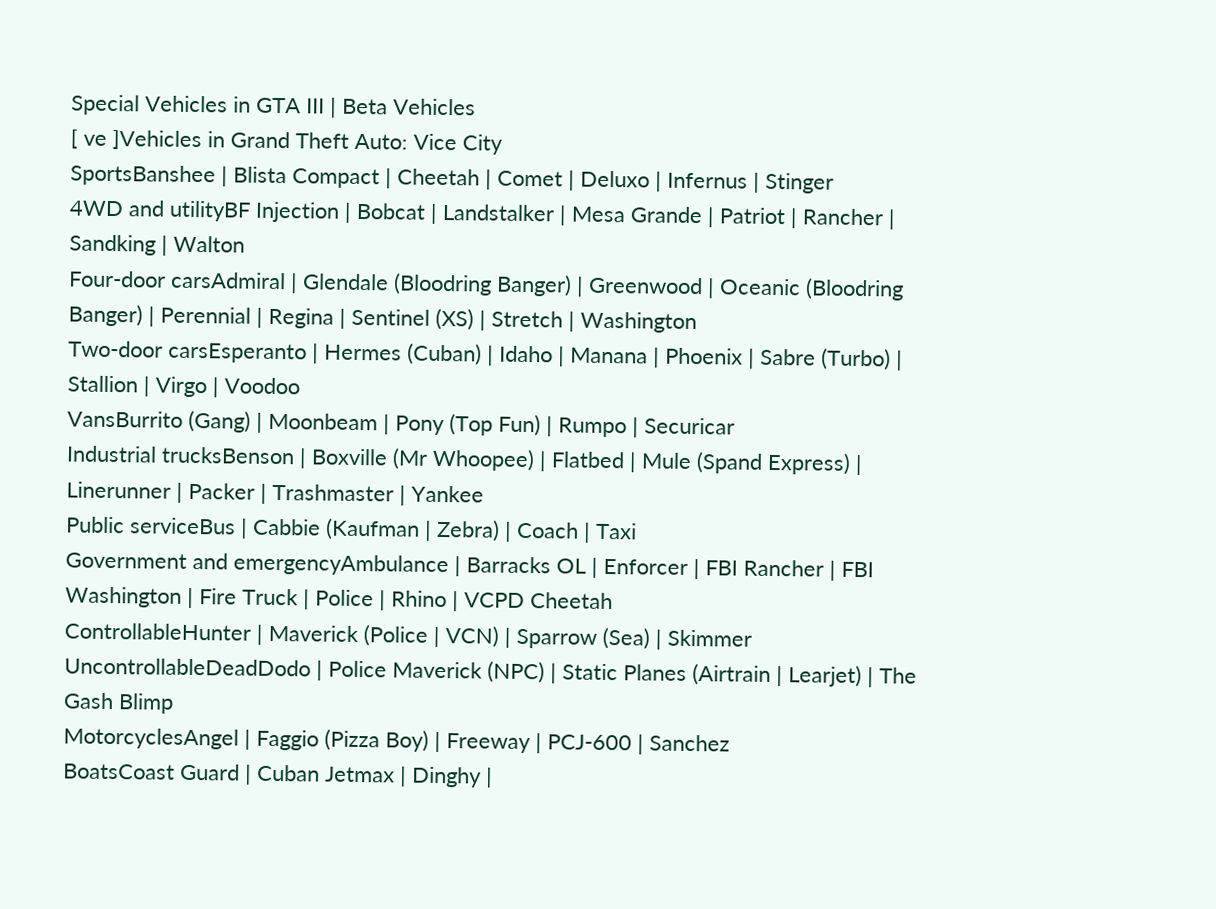Special Vehicles in GTA III | Beta Vehicles
[ ve ]Vehicles in Grand Theft Auto: Vice City
SportsBanshee | Blista Compact | Cheetah | Comet | Deluxo | Infernus | Stinger
4WD and utilityBF Injection | Bobcat | Landstalker | Mesa Grande | Patriot | Rancher | Sandking | Walton
Four-door carsAdmiral | Glendale (Bloodring Banger) | Greenwood | Oceanic (Bloodring Banger) | Perennial | Regina | Sentinel (XS) | Stretch | Washington
Two-door carsEsperanto | Hermes (Cuban) | Idaho | Manana | Phoenix | Sabre (Turbo) | Stallion | Virgo | Voodoo
VansBurrito (Gang) | Moonbeam | Pony (Top Fun) | Rumpo | Securicar
Industrial trucksBenson | Boxville (Mr Whoopee) | Flatbed | Mule (Spand Express) | Linerunner | Packer | Trashmaster | Yankee
Public serviceBus | Cabbie (Kaufman | Zebra) | Coach | Taxi
Government and emergencyAmbulance | Barracks OL | Enforcer | FBI Rancher | FBI Washington | Fire Truck | Police | Rhino | VCPD Cheetah
ControllableHunter | Maverick (Police | VCN) | Sparrow (Sea) | Skimmer
UncontrollableDeadDodo | Police Maverick (NPC) | Static Planes (Airtrain | Learjet) | The Gash Blimp
MotorcyclesAngel | Faggio (Pizza Boy) | Freeway | PCJ-600 | Sanchez
BoatsCoast Guard | Cuban Jetmax | Dinghy |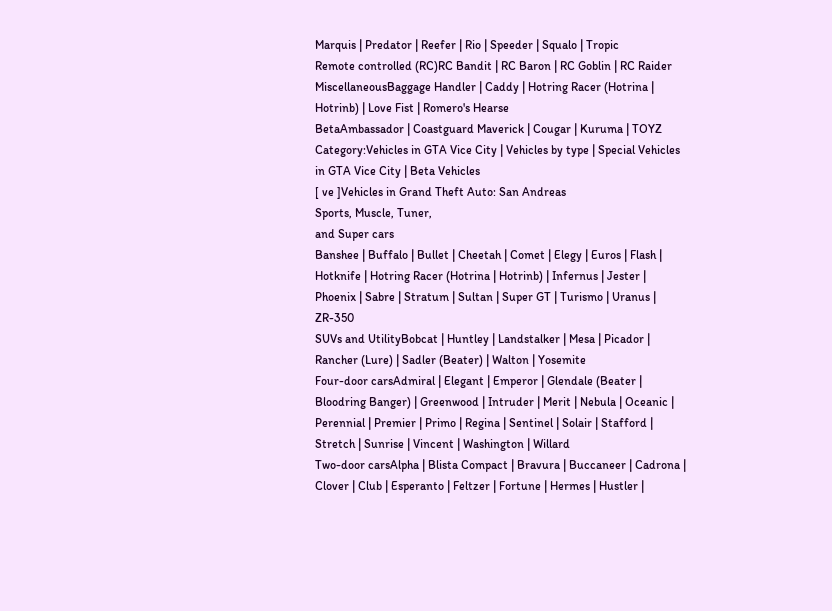Marquis | Predator | Reefer | Rio | Speeder | Squalo | Tropic
Remote controlled (RC)RC Bandit | RC Baron | RC Goblin | RC Raider
MiscellaneousBaggage Handler | Caddy | Hotring Racer (Hotrina | Hotrinb) | Love Fist | Romero's Hearse
BetaAmbassador | Coastguard Maverick | Cougar | Kuruma | TOYZ
Category:Vehicles in GTA Vice City | Vehicles by type | Special Vehicles in GTA Vice City | Beta Vehicles
[ ve ]Vehicles in Grand Theft Auto: San Andreas
Sports, Muscle, Tuner,
and Super cars
Banshee | Buffalo | Bullet | Cheetah | Comet | Elegy | Euros | Flash | Hotknife | Hotring Racer (Hotrina | Hotrinb) | Infernus | Jester | Phoenix | Sabre | Stratum | Sultan | Super GT | Turismo | Uranus | ZR-350
SUVs and UtilityBobcat | Huntley | Landstalker | Mesa | Picador | Rancher (Lure) | Sadler (Beater) | Walton | Yosemite
Four-door carsAdmiral | Elegant | Emperor | Glendale (Beater | Bloodring Banger) | Greenwood | Intruder | Merit | Nebula | Oceanic | Perennial | Premier | Primo | Regina | Sentinel | Solair | Stafford | Stretch | Sunrise | Vincent | Washington | Willard
Two-door carsAlpha | Blista Compact | Bravura | Buccaneer | Cadrona | Clover | Club | Esperanto | Feltzer | Fortune | Hermes | Hustler |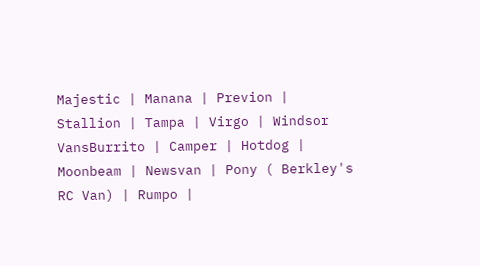Majestic | Manana | Previon | Stallion | Tampa | Virgo | Windsor
VansBurrito | Camper | Hotdog | Moonbeam | Newsvan | Pony ( Berkley's RC Van) | Rumpo |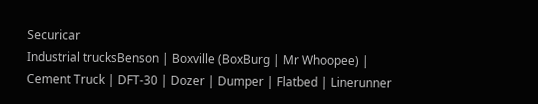Securicar
Industrial trucksBenson | Boxville (BoxBurg | Mr Whoopee) | Cement Truck | DFT-30 | Dozer | Dumper | Flatbed | Linerunner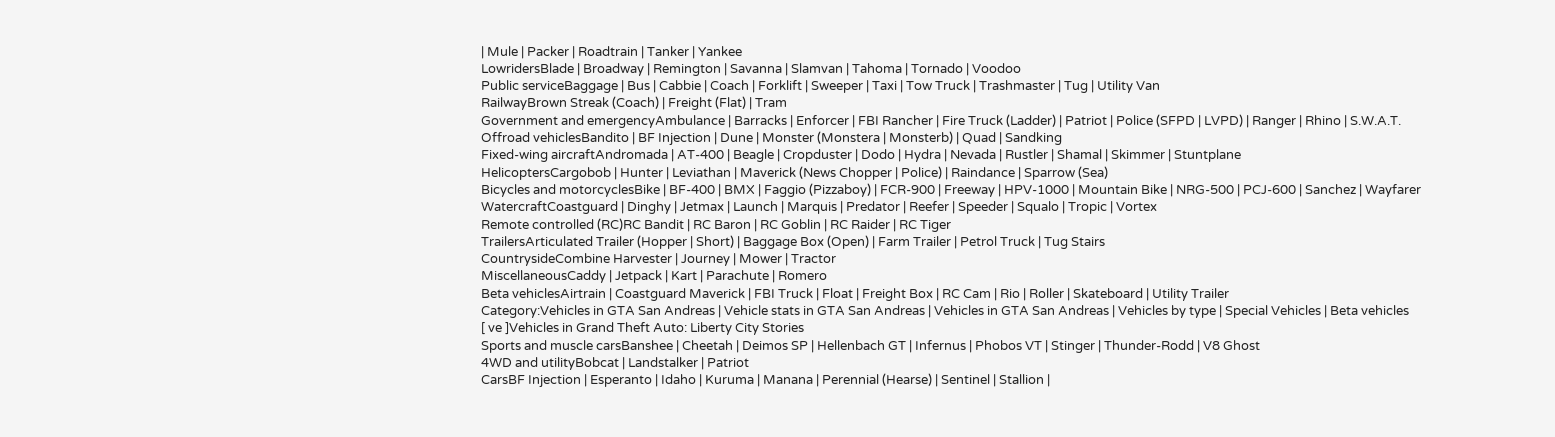| Mule | Packer | Roadtrain | Tanker | Yankee
LowridersBlade | Broadway | Remington | Savanna | Slamvan | Tahoma | Tornado | Voodoo
Public serviceBaggage | Bus | Cabbie | Coach | Forklift | Sweeper | Taxi | Tow Truck | Trashmaster | Tug | Utility Van
RailwayBrown Streak (Coach) | Freight (Flat) | Tram
Government and emergencyAmbulance | Barracks | Enforcer | FBI Rancher | Fire Truck (Ladder) | Patriot | Police (SFPD | LVPD) | Ranger | Rhino | S.W.A.T.
Offroad vehiclesBandito | BF Injection | Dune | Monster (Monstera | Monsterb) | Quad | Sandking
Fixed-wing aircraftAndromada | AT-400 | Beagle | Cropduster | Dodo | Hydra | Nevada | Rustler | Shamal | Skimmer | Stuntplane
HelicoptersCargobob | Hunter | Leviathan | Maverick (News Chopper | Police) | Raindance | Sparrow (Sea)
Bicycles and motorcyclesBike | BF-400 | BMX | Faggio (Pizzaboy) | FCR-900 | Freeway | HPV-1000 | Mountain Bike | NRG-500 | PCJ-600 | Sanchez | Wayfarer
WatercraftCoastguard | Dinghy | Jetmax | Launch | Marquis | Predator | Reefer | Speeder | Squalo | Tropic | Vortex
Remote controlled (RC)RC Bandit | RC Baron | RC Goblin | RC Raider | RC Tiger
TrailersArticulated Trailer (Hopper | Short) | Baggage Box (Open) | Farm Trailer | Petrol Truck | Tug Stairs
CountrysideCombine Harvester | Journey | Mower | Tractor
MiscellaneousCaddy | Jetpack | Kart | Parachute | Romero
Beta vehiclesAirtrain | Coastguard Maverick | FBI Truck | Float | Freight Box | RC Cam | Rio | Roller | Skateboard | Utility Trailer
Category:Vehicles in GTA San Andreas | Vehicle stats in GTA San Andreas | Vehicles in GTA San Andreas | Vehicles by type | Special Vehicles | Beta vehicles
[ ve ]Vehicles in Grand Theft Auto: Liberty City Stories
Sports and muscle carsBanshee | Cheetah | Deimos SP | Hellenbach GT | Infernus | Phobos VT | Stinger | Thunder-Rodd | V8 Ghost
4WD and utilityBobcat | Landstalker | Patriot
CarsBF Injection | Esperanto | Idaho | Kuruma | Manana | Perennial (Hearse) | Sentinel | Stallion |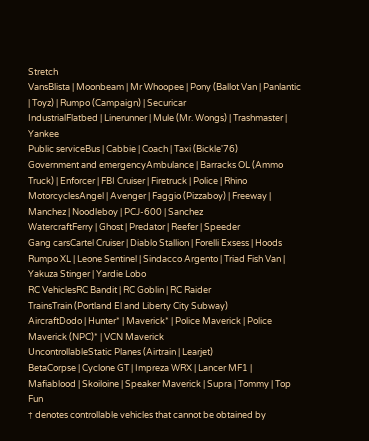Stretch
VansBlista | Moonbeam | Mr Whoopee | Pony (Ballot Van | Panlantic | Toyz) | Rumpo (Campaign) | Securicar
IndustrialFlatbed | Linerunner | Mule (Mr. Wongs) | Trashmaster | Yankee
Public serviceBus | Cabbie | Coach | Taxi (Bickle'76)
Government and emergencyAmbulance | Barracks OL (Ammo Truck) | Enforcer | FBI Cruiser | Firetruck | Police | Rhino
MotorcyclesAngel | Avenger | Faggio (Pizzaboy) | Freeway | Manchez | Noodleboy | PCJ-600 | Sanchez
WatercraftFerry | Ghost | Predator | Reefer | Speeder
Gang carsCartel Cruiser | Diablo Stallion | Forelli Exsess | Hoods Rumpo XL | Leone Sentinel | Sindacco Argento | Triad Fish Van | Yakuza Stinger | Yardie Lobo
RC VehiclesRC Bandit | RC Goblin | RC Raider
TrainsTrain (Portland El and Liberty City Subway)
AircraftDodo | Hunter* | Maverick* | Police Maverick | Police Maverick (NPC)* | VCN Maverick
UncontrollableStatic Planes (Airtrain | Learjet)
BetaCorpse | Cyclone GT | Impreza WRX | Lancer MF1 | Mafiablood | Skoiloine | Speaker Maverick | Supra | Tommy | Top Fun
† denotes controllable vehicles that cannot be obtained by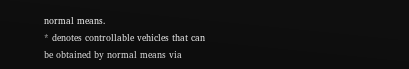normal means.
* denotes controllable vehicles that can be obtained by normal means via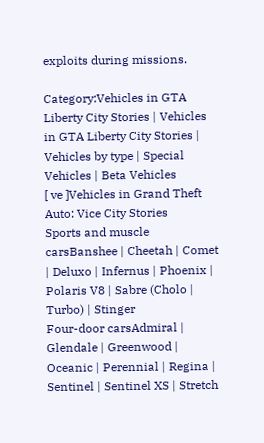exploits during missions.

Category:Vehicles in GTA Liberty City Stories | Vehicles in GTA Liberty City Stories | Vehicles by type | Special Vehicles | Beta Vehicles
[ ve ]Vehicles in Grand Theft Auto: Vice City Stories
Sports and muscle carsBanshee | Cheetah | Comet | Deluxo | Infernus | Phoenix | Polaris V8 | Sabre (Cholo | Turbo) | Stinger
Four-door carsAdmiral | Glendale | Greenwood | Oceanic | Perennial | Regina | Sentinel | Sentinel XS | Stretch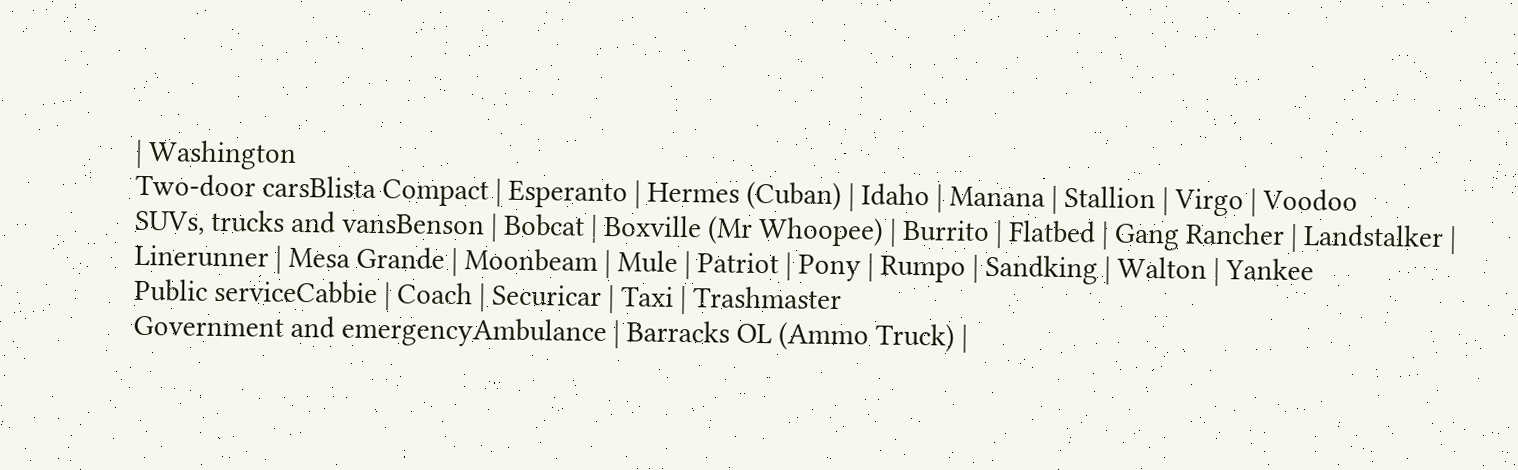| Washington
Two-door carsBlista Compact | Esperanto | Hermes (Cuban) | Idaho | Manana | Stallion | Virgo | Voodoo
SUVs, trucks and vansBenson | Bobcat | Boxville (Mr Whoopee) | Burrito | Flatbed | Gang Rancher | Landstalker | Linerunner | Mesa Grande | Moonbeam | Mule | Patriot | Pony | Rumpo | Sandking | Walton | Yankee
Public serviceCabbie | Coach | Securicar | Taxi | Trashmaster
Government and emergencyAmbulance | Barracks OL (Ammo Truck) |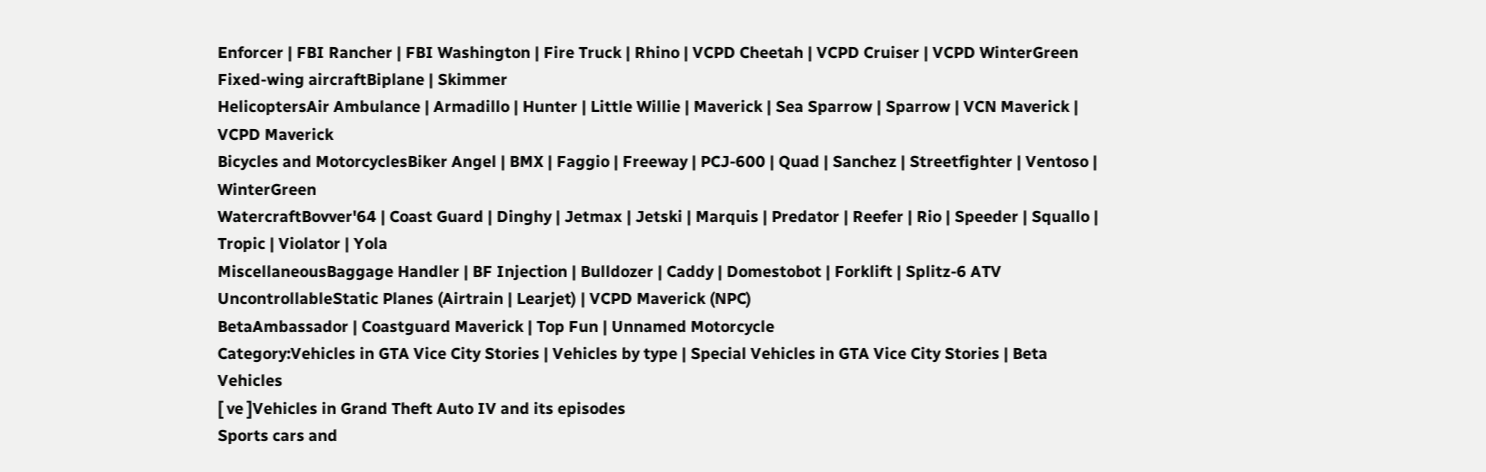Enforcer | FBI Rancher | FBI Washington | Fire Truck | Rhino | VCPD Cheetah | VCPD Cruiser | VCPD WinterGreen
Fixed-wing aircraftBiplane | Skimmer
HelicoptersAir Ambulance | Armadillo | Hunter | Little Willie | Maverick | Sea Sparrow | Sparrow | VCN Maverick | VCPD Maverick
Bicycles and MotorcyclesBiker Angel | BMX | Faggio | Freeway | PCJ-600 | Quad | Sanchez | Streetfighter | Ventoso | WinterGreen
WatercraftBovver'64 | Coast Guard | Dinghy | Jetmax | Jetski | Marquis | Predator | Reefer | Rio | Speeder | Squallo | Tropic | Violator | Yola
MiscellaneousBaggage Handler | BF Injection | Bulldozer | Caddy | Domestobot | Forklift | Splitz-6 ATV
UncontrollableStatic Planes (Airtrain | Learjet) | VCPD Maverick (NPC)
BetaAmbassador | Coastguard Maverick | Top Fun | Unnamed Motorcycle
Category:Vehicles in GTA Vice City Stories | Vehicles by type | Special Vehicles in GTA Vice City Stories | Beta Vehicles
[ ve ]Vehicles in Grand Theft Auto IV and its episodes
Sports cars and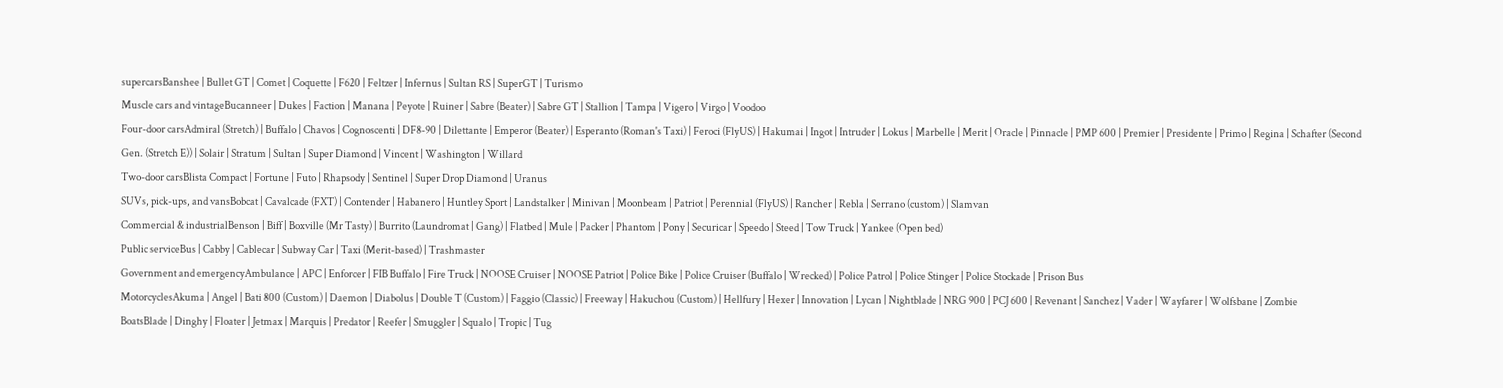supercarsBanshee | Bullet GT | Comet | Coquette | F620 | Feltzer | Infernus | Sultan RS | SuperGT | Turismo
Muscle cars and vintageBucanneer | Dukes | Faction | Manana | Peyote | Ruiner | Sabre (Beater) | Sabre GT | Stallion | Tampa | Vigero | Virgo | Voodoo
Four-door carsAdmiral (Stretch) | Buffalo | Chavos | Cognoscenti | DF8-90 | Dilettante | Emperor (Beater) | Esperanto (Roman's Taxi) | Feroci (FlyUS) | Hakumai | Ingot | Intruder | Lokus | Marbelle | Merit | Oracle | Pinnacle | PMP 600 | Premier | Presidente | Primo | Regina | Schafter (Second Gen. (Stretch E)) | Solair | Stratum | Sultan | Super Diamond | Vincent | Washington | Willard
Two-door carsBlista Compact | Fortune | Futo | Rhapsody | Sentinel | Super Drop Diamond | Uranus
SUVs, pick-ups, and vansBobcat | Cavalcade (FXT) | Contender | Habanero | Huntley Sport | Landstalker | Minivan | Moonbeam | Patriot | Perennial (FlyUS) | Rancher | Rebla | Serrano (custom) | Slamvan
Commercial & industrialBenson | Biff | Boxville (Mr Tasty) | Burrito (Laundromat | Gang) | Flatbed | Mule | Packer | Phantom | Pony | Securicar | Speedo | Steed | Tow Truck | Yankee (Open bed)
Public serviceBus | Cabby | Cablecar | Subway Car | Taxi (Merit-based) | Trashmaster
Government and emergencyAmbulance | APC | Enforcer | FIB Buffalo | Fire Truck | NOOSE Cruiser | NOOSE Patriot | Police Bike | Police Cruiser (Buffalo | Wrecked) | Police Patrol | Police Stinger | Police Stockade | Prison Bus
MotorcyclesAkuma | Angel | Bati 800 (Custom) | Daemon | Diabolus | Double T (Custom) | Faggio (Classic) | Freeway | Hakuchou (Custom) | Hellfury | Hexer | Innovation | Lycan | Nightblade | NRG 900 | PCJ 600 | Revenant | Sanchez | Vader | Wayfarer | Wolfsbane | Zombie
BoatsBlade | Dinghy | Floater | Jetmax | Marquis | Predator | Reefer | Smuggler | Squalo | Tropic | Tug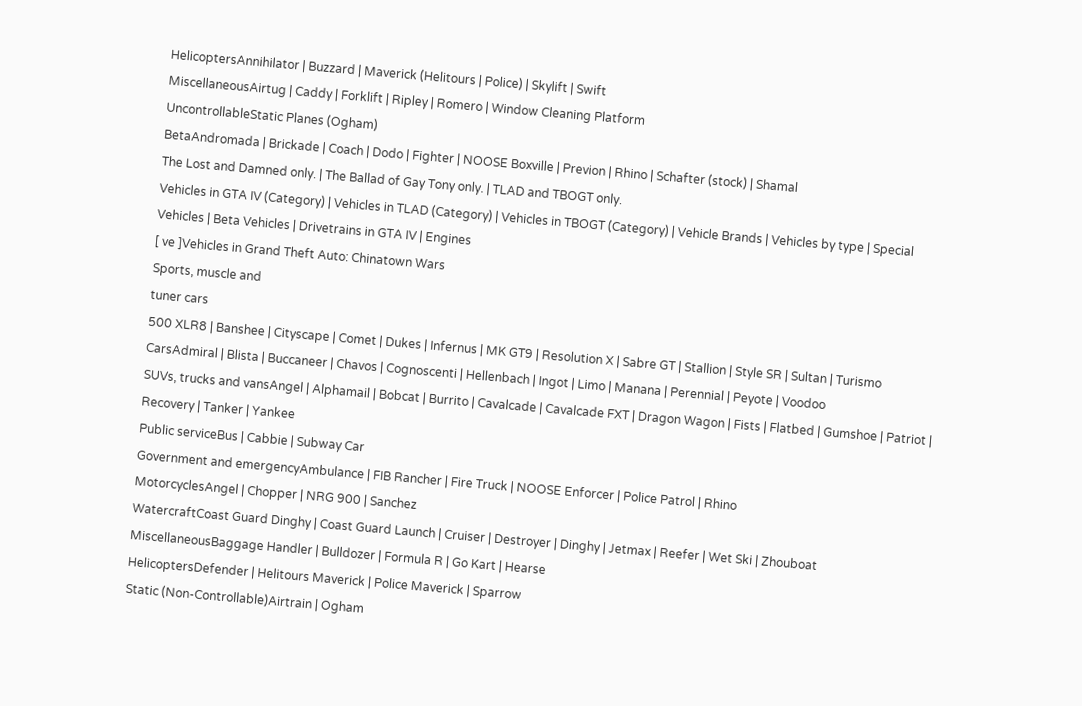HelicoptersAnnihilator | Buzzard | Maverick (Helitours | Police) | Skylift | Swift
MiscellaneousAirtug | Caddy | Forklift | Ripley | Romero | Window Cleaning Platform
UncontrollableStatic Planes (Ogham)
BetaAndromada | Brickade | Coach | Dodo | Fighter | NOOSE Boxville | Previon | Rhino | Schafter (stock) | Shamal
The Lost and Damned only. | The Ballad of Gay Tony only. | TLAD and TBOGT only.
Vehicles in GTA IV (Category) | Vehicles in TLAD (Category) | Vehicles in TBOGT (Category) | Vehicle Brands | Vehicles by type | Special Vehicles | Beta Vehicles | Drivetrains in GTA IV | Engines
[ ve ]Vehicles in Grand Theft Auto: Chinatown Wars
Sports, muscle and
tuner cars
500 XLR8 | Banshee | Cityscape | Comet | Dukes | Infernus | MK GT9 | Resolution X | Sabre GT | Stallion | Style SR | Sultan | Turismo
CarsAdmiral | Blista | Buccaneer | Chavos | Cognoscenti | Hellenbach | Ingot | Limo | Manana | Perennial | Peyote | Voodoo
SUVs, trucks and vansAngel | Alphamail | Bobcat | Burrito | Cavalcade | Cavalcade FXT | Dragon Wagon | Fists | Flatbed | Gumshoe | Patriot | Recovery | Tanker | Yankee
Public serviceBus | Cabbie | Subway Car
Government and emergencyAmbulance | FIB Rancher | Fire Truck | NOOSE Enforcer | Police Patrol | Rhino
MotorcyclesAngel | Chopper | NRG 900 | Sanchez
WatercraftCoast Guard Dinghy | Coast Guard Launch | Cruiser | Destroyer | Dinghy | Jetmax | Reefer | Wet Ski | Zhouboat
MiscellaneousBaggage Handler | Bulldozer | Formula R | Go Kart | Hearse
HelicoptersDefender | Helitours Maverick | Police Maverick | Sparrow
Static (Non-Controllable)Airtrain | Ogham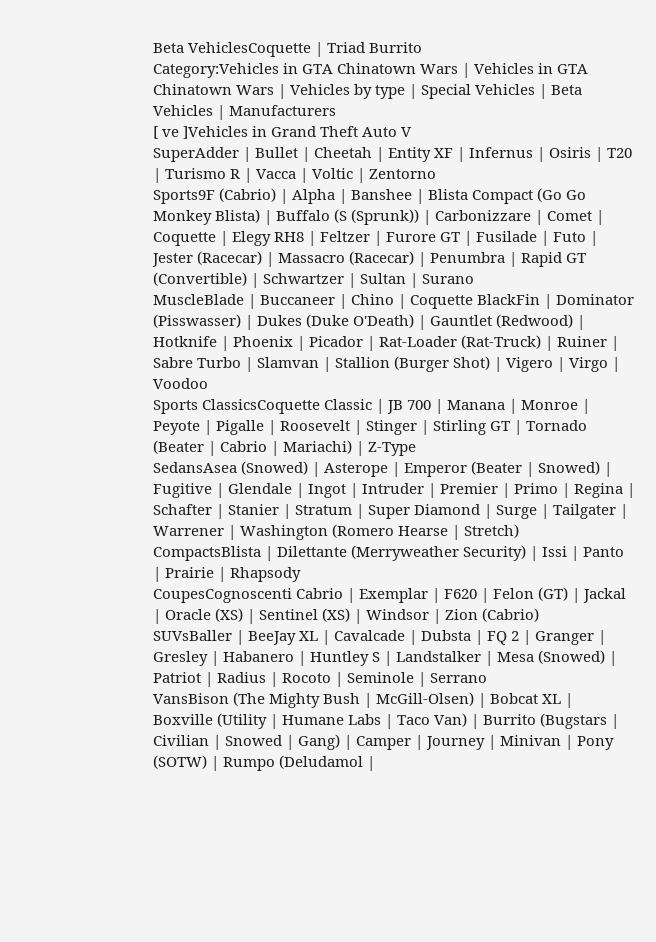Beta VehiclesCoquette | Triad Burrito
Category:Vehicles in GTA Chinatown Wars | Vehicles in GTA Chinatown Wars | Vehicles by type | Special Vehicles | Beta Vehicles | Manufacturers
[ ve ]Vehicles in Grand Theft Auto V
SuperAdder | Bullet | Cheetah | Entity XF | Infernus | Osiris | T20 | Turismo R | Vacca | Voltic | Zentorno
Sports9F (Cabrio) | Alpha | Banshee | Blista Compact (Go Go Monkey Blista) | Buffalo (S (Sprunk)) | Carbonizzare | Comet | Coquette | Elegy RH8 | Feltzer | Furore GT | Fusilade | Futo | Jester (Racecar) | Massacro (Racecar) | Penumbra | Rapid GT (Convertible) | Schwartzer | Sultan | Surano
MuscleBlade | Buccaneer | Chino | Coquette BlackFin | Dominator (Pisswasser) | Dukes (Duke O'Death) | Gauntlet (Redwood) | Hotknife | Phoenix | Picador | Rat-Loader (Rat-Truck) | Ruiner | Sabre Turbo | Slamvan | Stallion (Burger Shot) | Vigero | Virgo | Voodoo
Sports ClassicsCoquette Classic | JB 700 | Manana | Monroe | Peyote | Pigalle | Roosevelt | Stinger | Stirling GT | Tornado (Beater | Cabrio | Mariachi) | Z-Type
SedansAsea (Snowed) | Asterope | Emperor (Beater | Snowed) | Fugitive | Glendale | Ingot | Intruder | Premier | Primo | Regina | Schafter | Stanier | Stratum | Super Diamond | Surge | Tailgater | Warrener | Washington (Romero Hearse | Stretch)
CompactsBlista | Dilettante (Merryweather Security) | Issi | Panto | Prairie | Rhapsody
CoupesCognoscenti Cabrio | Exemplar | F620 | Felon (GT) | Jackal | Oracle (XS) | Sentinel (XS) | Windsor | Zion (Cabrio)
SUVsBaller | BeeJay XL | Cavalcade | Dubsta | FQ 2 | Granger | Gresley | Habanero | Huntley S | Landstalker | Mesa (Snowed) | Patriot | Radius | Rocoto | Seminole | Serrano
VansBison (The Mighty Bush | McGill-Olsen) | Bobcat XL | Boxville (Utility | Humane Labs | Taco Van) | Burrito (Bugstars | Civilian | Snowed | Gang) | Camper | Journey | Minivan | Pony (SOTW) | Rumpo (Deludamol |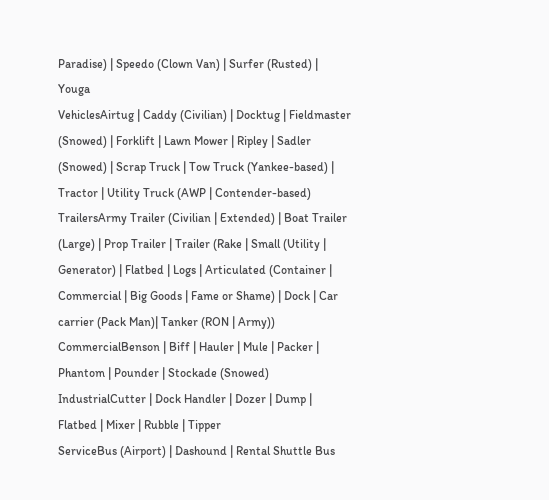Paradise) | Speedo (Clown Van) | Surfer (Rusted) | Youga
VehiclesAirtug | Caddy (Civilian) | Docktug | Fieldmaster (Snowed) | Forklift | Lawn Mower | Ripley | Sadler (Snowed) | Scrap Truck | Tow Truck (Yankee-based) | Tractor | Utility Truck (AWP | Contender-based)
TrailersArmy Trailer (Civilian | Extended) | Boat Trailer (Large) | Prop Trailer | Trailer (Rake | Small (Utility | Generator) | Flatbed | Logs | Articulated (Container | Commercial | Big Goods | Fame or Shame) | Dock | Car carrier (Pack Man)| Tanker (RON | Army))
CommercialBenson | Biff | Hauler | Mule | Packer | Phantom | Pounder | Stockade (Snowed)
IndustrialCutter | Dock Handler | Dozer | Dump | Flatbed | Mixer | Rubble | Tipper
ServiceBus (Airport) | Dashound | Rental Shuttle Bus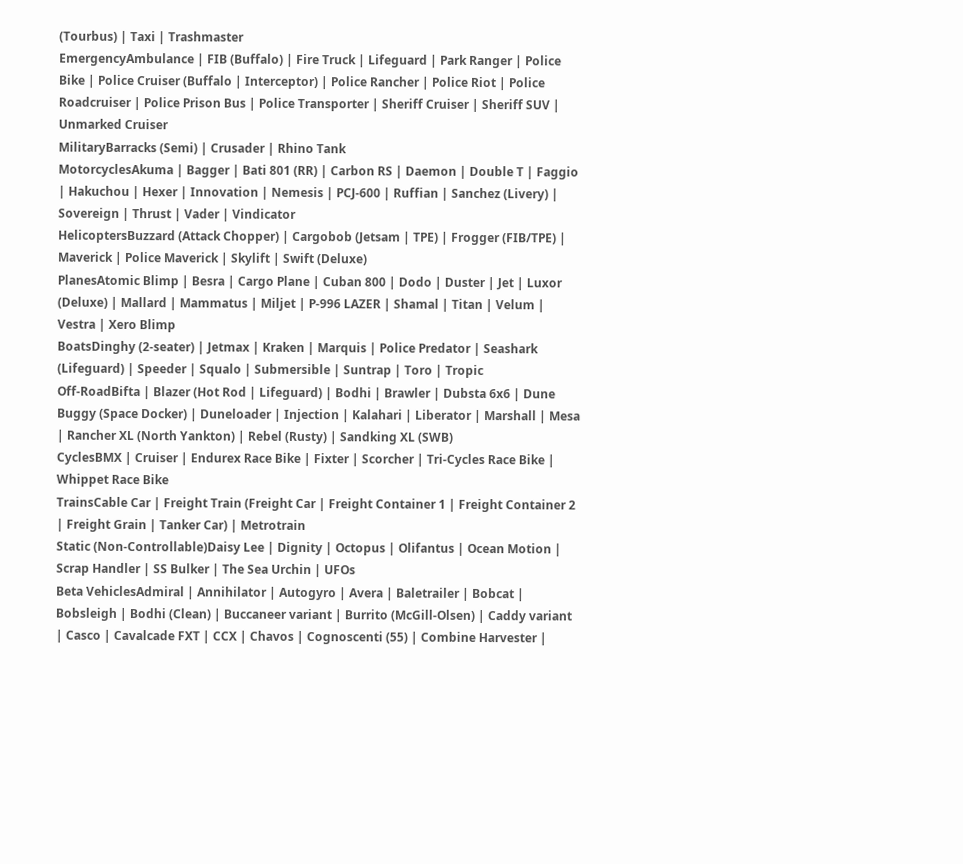(Tourbus) | Taxi | Trashmaster
EmergencyAmbulance | FIB (Buffalo) | Fire Truck | Lifeguard | Park Ranger | Police Bike | Police Cruiser (Buffalo | Interceptor) | Police Rancher | Police Riot | Police Roadcruiser | Police Prison Bus | Police Transporter | Sheriff Cruiser | Sheriff SUV | Unmarked Cruiser
MilitaryBarracks (Semi) | Crusader | Rhino Tank
MotorcyclesAkuma | Bagger | Bati 801 (RR) | Carbon RS | Daemon | Double T | Faggio | Hakuchou | Hexer | Innovation | Nemesis | PCJ-600 | Ruffian | Sanchez (Livery) | Sovereign | Thrust | Vader | Vindicator
HelicoptersBuzzard (Attack Chopper) | Cargobob (Jetsam | TPE) | Frogger (FIB/TPE) | Maverick | Police Maverick | Skylift | Swift (Deluxe)
PlanesAtomic Blimp | Besra | Cargo Plane | Cuban 800 | Dodo | Duster | Jet | Luxor (Deluxe) | Mallard | Mammatus | Miljet | P-996 LAZER | Shamal | Titan | Velum | Vestra | Xero Blimp
BoatsDinghy (2-seater) | Jetmax | Kraken | Marquis | Police Predator | Seashark (Lifeguard) | Speeder | Squalo | Submersible | Suntrap | Toro | Tropic
Off-RoadBifta | Blazer (Hot Rod | Lifeguard) | Bodhi | Brawler | Dubsta 6x6 | Dune Buggy (Space Docker) | Duneloader | Injection | Kalahari | Liberator | Marshall | Mesa | Rancher XL (North Yankton) | Rebel (Rusty) | Sandking XL (SWB)
CyclesBMX | Cruiser | Endurex Race Bike | Fixter | Scorcher | Tri-Cycles Race Bike | Whippet Race Bike
TrainsCable Car | Freight Train (Freight Car | Freight Container 1 | Freight Container 2 | Freight Grain | Tanker Car) | Metrotrain
Static (Non-Controllable)Daisy Lee | Dignity | Octopus | Olifantus | Ocean Motion | Scrap Handler | SS Bulker | The Sea Urchin | UFOs
Beta VehiclesAdmiral | Annihilator | Autogyro | Avera | Baletrailer | Bobcat | Bobsleigh | Bodhi (Clean) | Buccaneer variant | Burrito (McGill-Olsen) | Caddy variant | Casco | Cavalcade FXT | CCX | Chavos | Cognoscenti (55) | Combine Harvester |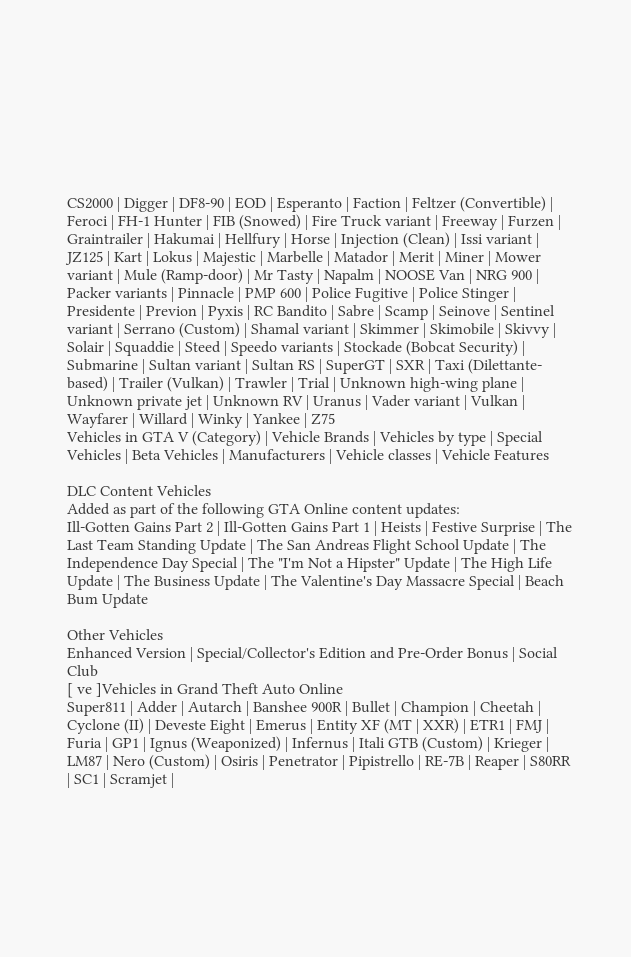CS2000 | Digger | DF8-90 | EOD | Esperanto | Faction | Feltzer (Convertible) | Feroci | FH-1 Hunter | FIB (Snowed) | Fire Truck variant | Freeway | Furzen | Graintrailer | Hakumai | Hellfury | Horse | Injection (Clean) | Issi variant | JZ125 | Kart | Lokus | Majestic | Marbelle | Matador | Merit | Miner | Mower variant | Mule (Ramp-door) | Mr Tasty | Napalm | NOOSE Van | NRG 900 | Packer variants | Pinnacle | PMP 600 | Police Fugitive | Police Stinger | Presidente | Previon | Pyxis | RC Bandito | Sabre | Scamp | Seinove | Sentinel variant | Serrano (Custom) | Shamal variant | Skimmer | Skimobile | Skivvy | Solair | Squaddie | Steed | Speedo variants | Stockade (Bobcat Security) | Submarine | Sultan variant | Sultan RS | SuperGT | SXR | Taxi (Dilettante-based) | Trailer (Vulkan) | Trawler | Trial | Unknown high-wing plane | Unknown private jet | Unknown RV | Uranus | Vader variant | Vulkan | Wayfarer | Willard | Winky | Yankee | Z75
Vehicles in GTA V (Category) | Vehicle Brands | Vehicles by type | Special Vehicles | Beta Vehicles | Manufacturers | Vehicle classes | Vehicle Features

DLC Content Vehicles
Added as part of the following GTA Online content updates:
Ill-Gotten Gains Part 2 | Ill-Gotten Gains Part 1 | Heists | Festive Surprise | The Last Team Standing Update | The San Andreas Flight School Update | The Independence Day Special | The "I'm Not a Hipster" Update | The High Life Update | The Business Update | The Valentine's Day Massacre Special | Beach Bum Update

Other Vehicles
Enhanced Version | Special/Collector's Edition and Pre-Order Bonus | Social Club
[ ve ]Vehicles in Grand Theft Auto Online
Super811 | Adder | Autarch | Banshee 900R | Bullet | Champion | Cheetah | Cyclone (II) | Deveste Eight | Emerus | Entity XF (MT | XXR) | ETR1 | FMJ | Furia | GP1 | Ignus (Weaponized) | Infernus | Itali GTB (Custom) | Krieger | LM87 | Nero (Custom) | Osiris | Penetrator | Pipistrello | RE-7B | Reaper | S80RR | SC1 | Scramjet |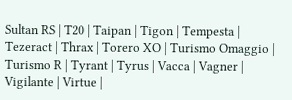Sultan RS | T20 | Taipan | Tigon | Tempesta | Tezeract | Thrax | Torero XO | Turismo Omaggio | Turismo R | Tyrant | Tyrus | Vacca | Vagner | Vigilante | Virtue |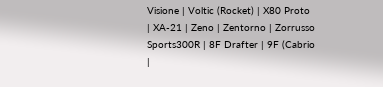Visione | Voltic (Rocket) | X80 Proto | XA-21 | Zeno | Zentorno | Zorrusso
Sports300R | 8F Drafter | 9F (Cabrio |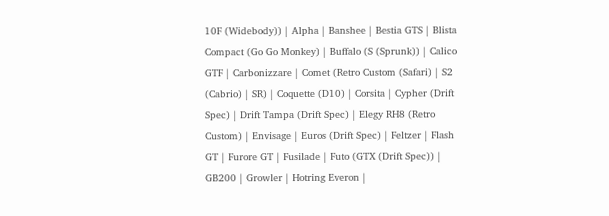10F (Widebody)) | Alpha | Banshee | Bestia GTS | Blista Compact (Go Go Monkey) | Buffalo (S (Sprunk)) | Calico GTF | Carbonizzare | Comet (Retro Custom (Safari) | S2 (Cabrio) | SR) | Coquette (D10) | Corsita | Cypher (Drift Spec) | Drift Tampa (Drift Spec) | Elegy RH8 (Retro Custom) | Envisage | Euros (Drift Spec) | Feltzer | Flash GT | Furore GT | Fusilade | Futo (GTX (Drift Spec)) | GB200 | Growler | Hotring Everon |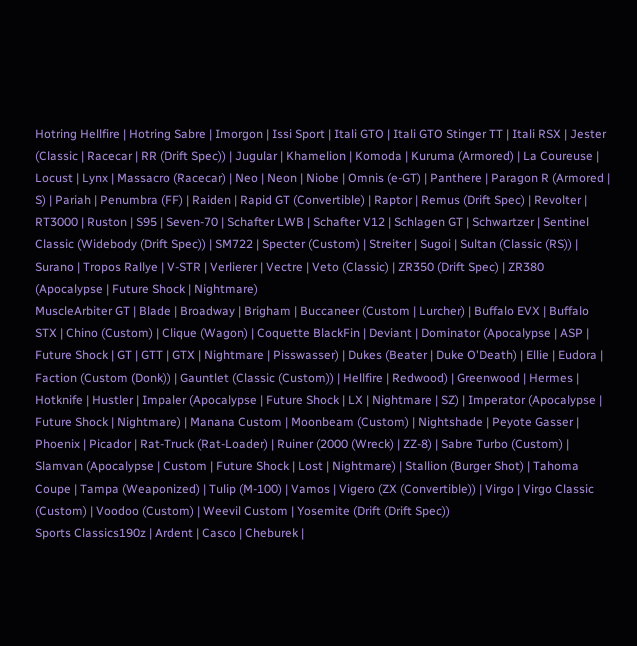Hotring Hellfire | Hotring Sabre | Imorgon | Issi Sport | Itali GTO | Itali GTO Stinger TT | Itali RSX | Jester (Classic | Racecar | RR (Drift Spec)) | Jugular | Khamelion | Komoda | Kuruma (Armored) | La Coureuse | Locust | Lynx | Massacro (Racecar) | Neo | Neon | Niobe | Omnis (e-GT) | Panthere | Paragon R (Armored | S) | Pariah | Penumbra (FF) | Raiden | Rapid GT (Convertible) | Raptor | Remus (Drift Spec) | Revolter | RT3000 | Ruston | S95 | Seven-70 | Schafter LWB | Schafter V12 | Schlagen GT | Schwartzer | Sentinel Classic (Widebody (Drift Spec)) | SM722 | Specter (Custom) | Streiter | Sugoi | Sultan (Classic (RS)) | Surano | Tropos Rallye | V-STR | Verlierer | Vectre | Veto (Classic) | ZR350 (Drift Spec) | ZR380 (Apocalypse | Future Shock | Nightmare)
MuscleArbiter GT | Blade | Broadway | Brigham | Buccaneer (Custom | Lurcher) | Buffalo EVX | Buffalo STX | Chino (Custom) | Clique (Wagon) | Coquette BlackFin | Deviant | Dominator (Apocalypse | ASP | Future Shock | GT | GTT | GTX | Nightmare | Pisswasser) | Dukes (Beater | Duke O'Death) | Ellie | Eudora | Faction (Custom (Donk)) | Gauntlet (Classic (Custom)) | Hellfire | Redwood) | Greenwood | Hermes | Hotknife | Hustler | Impaler (Apocalypse | Future Shock | LX | Nightmare | SZ) | Imperator (Apocalypse | Future Shock | Nightmare) | Manana Custom | Moonbeam (Custom) | Nightshade | Peyote Gasser | Phoenix | Picador | Rat-Truck (Rat-Loader) | Ruiner (2000 (Wreck) | ZZ-8) | Sabre Turbo (Custom) | Slamvan (Apocalypse | Custom | Future Shock | Lost | Nightmare) | Stallion (Burger Shot) | Tahoma Coupe | Tampa (Weaponized) | Tulip (M-100) | Vamos | Vigero (ZX (Convertible)) | Virgo | Virgo Classic (Custom) | Voodoo (Custom) | Weevil Custom | Yosemite (Drift (Drift Spec))
Sports Classics190z | Ardent | Casco | Cheburek |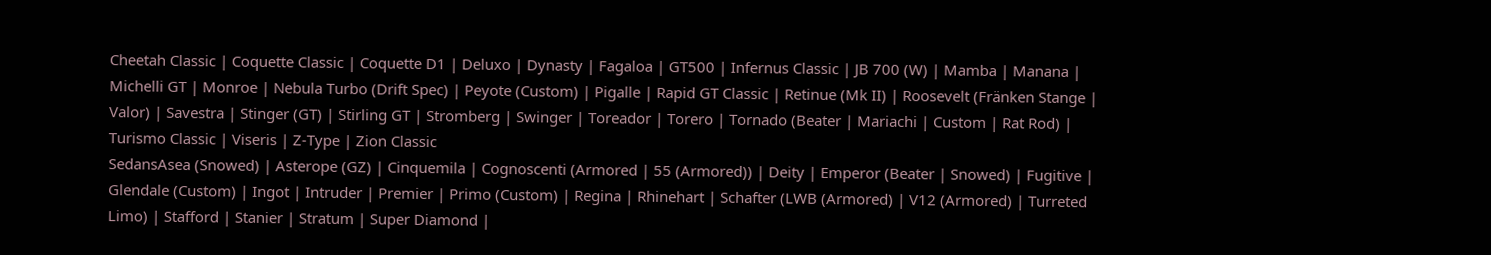Cheetah Classic | Coquette Classic | Coquette D1 | Deluxo | Dynasty | Fagaloa | GT500 | Infernus Classic | JB 700 (W) | Mamba | Manana | Michelli GT | Monroe | Nebula Turbo (Drift Spec) | Peyote (Custom) | Pigalle | Rapid GT Classic | Retinue (Mk II) | Roosevelt (Fränken Stange | Valor) | Savestra | Stinger (GT) | Stirling GT | Stromberg | Swinger | Toreador | Torero | Tornado (Beater | Mariachi | Custom | Rat Rod) | Turismo Classic | Viseris | Z-Type | Zion Classic
SedansAsea (Snowed) | Asterope (GZ) | Cinquemila | Cognoscenti (Armored | 55 (Armored)) | Deity | Emperor (Beater | Snowed) | Fugitive | Glendale (Custom) | Ingot | Intruder | Premier | Primo (Custom) | Regina | Rhinehart | Schafter (LWB (Armored) | V12 (Armored) | Turreted Limo) | Stafford | Stanier | Stratum | Super Diamond |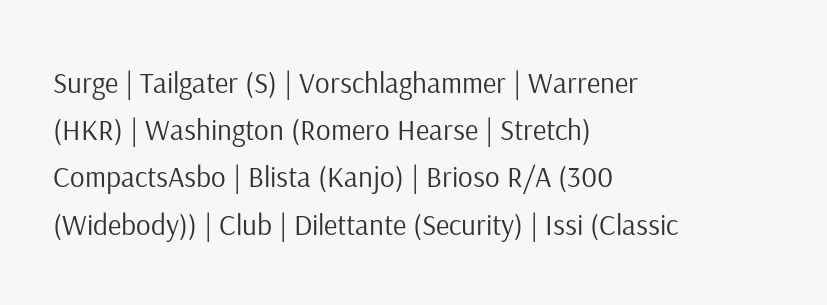Surge | Tailgater (S) | Vorschlaghammer | Warrener (HKR) | Washington (Romero Hearse | Stretch)
CompactsAsbo | Blista (Kanjo) | Brioso R/A (300 (Widebody)) | Club | Dilettante (Security) | Issi (Classic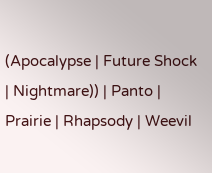(Apocalypse | Future Shock | Nightmare)) | Panto | Prairie | Rhapsody | Weevil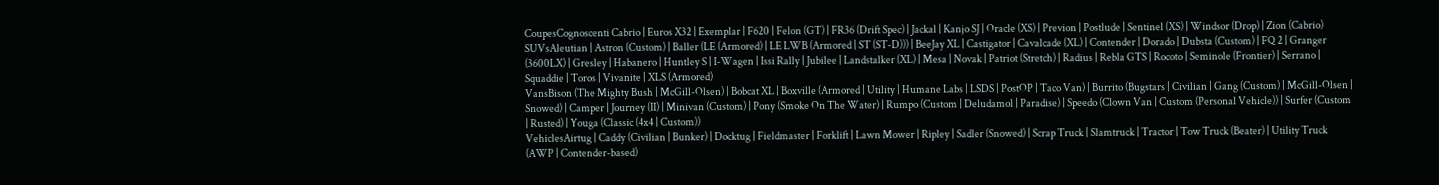CoupesCognoscenti Cabrio | Euros X32 | Exemplar | F620 | Felon (GT) | FR36 (Drift Spec) | Jackal | Kanjo SJ | Oracle (XS) | Previon | Postlude | Sentinel (XS) | Windsor (Drop) | Zion (Cabrio)
SUVsAleutian | Astron (Custom) | Baller (LE (Armored) | LE LWB (Armored | ST (ST-D))) | BeeJay XL | Castigator | Cavalcade (XL) | Contender | Dorado | Dubsta (Custom) | FQ 2 | Granger (3600LX) | Gresley | Habanero | Huntley S | I-Wagen | Issi Rally | Jubilee | Landstalker (XL) | Mesa | Novak | Patriot (Stretch) | Radius | Rebla GTS | Rocoto | Seminole (Frontier) | Serrano | Squaddie | Toros | Vivanite | XLS (Armored)
VansBison (The Mighty Bush | McGill-Olsen) | Bobcat XL | Boxville (Armored | Utility | Humane Labs | LSDS | PostOP | Taco Van) | Burrito (Bugstars | Civilian | Gang (Custom) | McGill-Olsen | Snowed) | Camper | Journey (II) | Minivan (Custom) | Pony (Smoke On The Water) | Rumpo (Custom | Deludamol | Paradise) | Speedo (Clown Van | Custom (Personal Vehicle)) | Surfer (Custom | Rusted) | Youga (Classic (4x4 | Custom))
VehiclesAirtug | Caddy (Civilian | Bunker) | Docktug | Fieldmaster | Forklift | Lawn Mower | Ripley | Sadler (Snowed) | Scrap Truck | Slamtruck | Tractor | Tow Truck (Beater) | Utility Truck (AWP | Contender-based)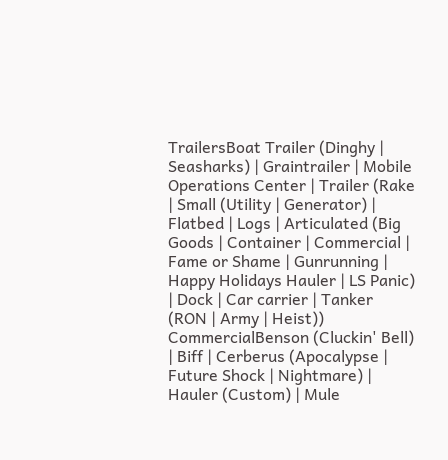TrailersBoat Trailer (Dinghy | Seasharks) | Graintrailer | Mobile Operations Center | Trailer (Rake | Small (Utility | Generator) | Flatbed | Logs | Articulated (Big Goods | Container | Commercial | Fame or Shame | Gunrunning | Happy Holidays Hauler | LS Panic) | Dock | Car carrier | Tanker (RON | Army | Heist))
CommercialBenson (Cluckin' Bell) | Biff | Cerberus (Apocalypse | Future Shock | Nightmare) | Hauler (Custom) | Mule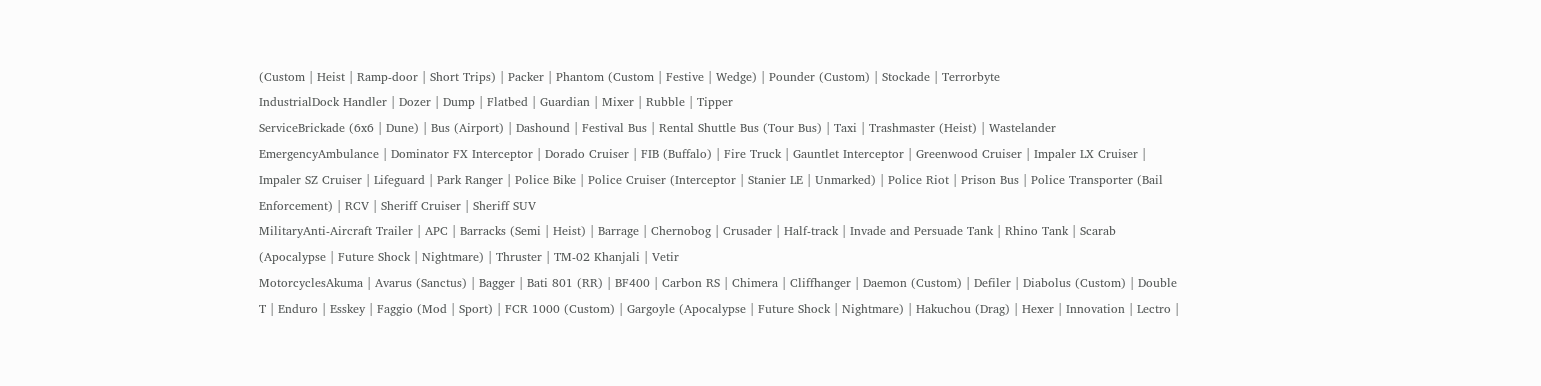(Custom | Heist | Ramp-door | Short Trips) | Packer | Phantom (Custom | Festive | Wedge) | Pounder (Custom) | Stockade | Terrorbyte
IndustrialDock Handler | Dozer | Dump | Flatbed | Guardian | Mixer | Rubble | Tipper
ServiceBrickade (6x6 | Dune) | Bus (Airport) | Dashound | Festival Bus | Rental Shuttle Bus (Tour Bus) | Taxi | Trashmaster (Heist) | Wastelander
EmergencyAmbulance | Dominator FX Interceptor | Dorado Cruiser | FIB (Buffalo) | Fire Truck | Gauntlet Interceptor | Greenwood Cruiser | Impaler LX Cruiser | Impaler SZ Cruiser | Lifeguard | Park Ranger | Police Bike | Police Cruiser (Interceptor | Stanier LE | Unmarked) | Police Riot | Prison Bus | Police Transporter (Bail Enforcement) | RCV | Sheriff Cruiser | Sheriff SUV
MilitaryAnti-Aircraft Trailer | APC | Barracks (Semi | Heist) | Barrage | Chernobog | Crusader | Half-track | Invade and Persuade Tank | Rhino Tank | Scarab (Apocalypse | Future Shock | Nightmare) | Thruster | TM-02 Khanjali | Vetir
MotorcyclesAkuma | Avarus (Sanctus) | Bagger | Bati 801 (RR) | BF400 | Carbon RS | Chimera | Cliffhanger | Daemon (Custom) | Defiler | Diabolus (Custom) | Double T | Enduro | Esskey | Faggio (Mod | Sport) | FCR 1000 (Custom) | Gargoyle (Apocalypse | Future Shock | Nightmare) | Hakuchou (Drag) | Hexer | Innovation | Lectro |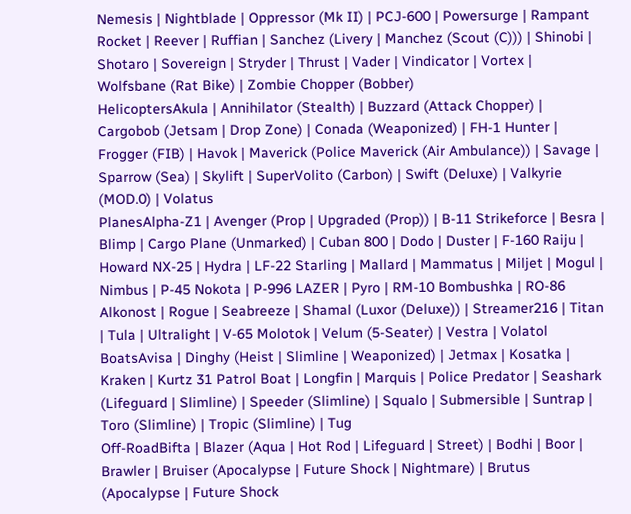Nemesis | Nightblade | Oppressor (Mk II) | PCJ-600 | Powersurge | Rampant Rocket | Reever | Ruffian | Sanchez (Livery | Manchez (Scout (C))) | Shinobi | Shotaro | Sovereign | Stryder | Thrust | Vader | Vindicator | Vortex | Wolfsbane (Rat Bike) | Zombie Chopper (Bobber)
HelicoptersAkula | Annihilator (Stealth) | Buzzard (Attack Chopper) | Cargobob (Jetsam | Drop Zone) | Conada (Weaponized) | FH-1 Hunter | Frogger (FIB) | Havok | Maverick (Police Maverick (Air Ambulance)) | Savage | Sparrow (Sea) | Skylift | SuperVolito (Carbon) | Swift (Deluxe) | Valkyrie (MOD.0) | Volatus
PlanesAlpha-Z1 | Avenger (Prop | Upgraded (Prop)) | B-11 Strikeforce | Besra | Blimp | Cargo Plane (Unmarked) | Cuban 800 | Dodo | Duster | F-160 Raiju | Howard NX-25 | Hydra | LF-22 Starling | Mallard | Mammatus | Miljet | Mogul | Nimbus | P-45 Nokota | P-996 LAZER | Pyro | RM-10 Bombushka | RO-86 Alkonost | Rogue | Seabreeze | Shamal (Luxor (Deluxe)) | Streamer216 | Titan | Tula | Ultralight | V-65 Molotok | Velum (5-Seater) | Vestra | Volatol
BoatsAvisa | Dinghy (Heist | Slimline | Weaponized) | Jetmax | Kosatka | Kraken | Kurtz 31 Patrol Boat | Longfin | Marquis | Police Predator | Seashark (Lifeguard | Slimline) | Speeder (Slimline) | Squalo | Submersible | Suntrap | Toro (Slimline) | Tropic (Slimline) | Tug
Off-RoadBifta | Blazer (Aqua | Hot Rod | Lifeguard | Street) | Bodhi | Boor | Brawler | Bruiser (Apocalypse | Future Shock | Nightmare) | Brutus (Apocalypse | Future Shock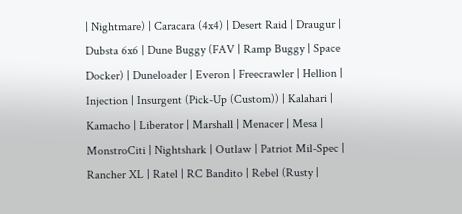| Nightmare) | Caracara (4x4) | Desert Raid | Draugur | Dubsta 6x6 | Dune Buggy (FAV | Ramp Buggy | Space Docker) | Duneloader | Everon | Freecrawler | Hellion | Injection | Insurgent (Pick-Up (Custom)) | Kalahari | Kamacho | Liberator | Marshall | Menacer | Mesa | MonstroCiti | Nightshark | Outlaw | Patriot Mil-Spec | Rancher XL | Ratel | RC Bandito | Rebel (Rusty |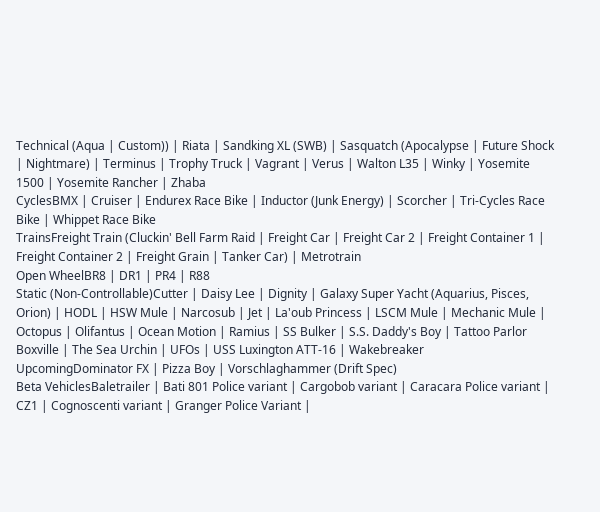Technical (Aqua | Custom)) | Riata | Sandking XL (SWB) | Sasquatch (Apocalypse | Future Shock | Nightmare) | Terminus | Trophy Truck | Vagrant | Verus | Walton L35 | Winky | Yosemite 1500 | Yosemite Rancher | Zhaba
CyclesBMX | Cruiser | Endurex Race Bike | Inductor (Junk Energy) | Scorcher | Tri-Cycles Race Bike | Whippet Race Bike
TrainsFreight Train (Cluckin' Bell Farm Raid | Freight Car | Freight Car 2 | Freight Container 1 | Freight Container 2 | Freight Grain | Tanker Car) | Metrotrain
Open WheelBR8 | DR1 | PR4 | R88
Static (Non-Controllable)Cutter | Daisy Lee | Dignity | Galaxy Super Yacht (Aquarius, Pisces, Orion) | HODL | HSW Mule | Narcosub | Jet | La'oub Princess | LSCM Mule | Mechanic Mule | Octopus | Olifantus | Ocean Motion | Ramius | SS Bulker | S.S. Daddy's Boy | Tattoo Parlor Boxville | The Sea Urchin | UFOs | USS Luxington ATT-16 | Wakebreaker
UpcomingDominator FX | Pizza Boy | Vorschlaghammer (Drift Spec)
Beta VehiclesBaletrailer | Bati 801 Police variant | Cargobob variant | Caracara Police variant | CZ1 | Cognoscenti variant | Granger Police Variant |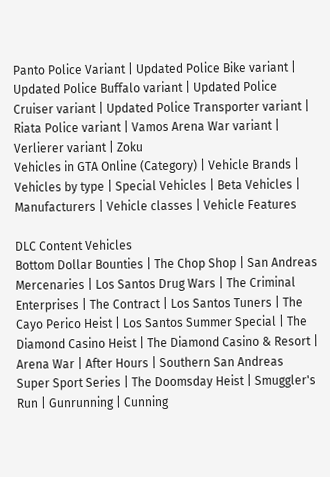Panto Police Variant | Updated Police Bike variant | Updated Police Buffalo variant | Updated Police Cruiser variant | Updated Police Transporter variant | Riata Police variant | Vamos Arena War variant | Verlierer variant | Zoku
Vehicles in GTA Online (Category) | Vehicle Brands | Vehicles by type | Special Vehicles | Beta Vehicles | Manufacturers | Vehicle classes | Vehicle Features

DLC Content Vehicles
Bottom Dollar Bounties | The Chop Shop | San Andreas Mercenaries | Los Santos Drug Wars | The Criminal Enterprises | The Contract | Los Santos Tuners | The Cayo Perico Heist | Los Santos Summer Special | The Diamond Casino Heist | The Diamond Casino & Resort | Arena War | After Hours | Southern San Andreas Super Sport Series | The Doomsday Heist | Smuggler's Run | Gunrunning | Cunning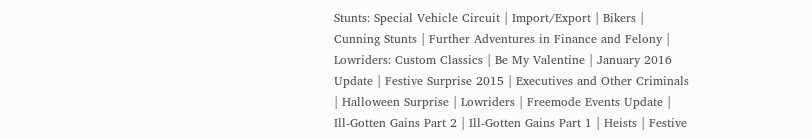Stunts: Special Vehicle Circuit | Import/Export | Bikers | Cunning Stunts | Further Adventures in Finance and Felony | Lowriders: Custom Classics | Be My Valentine | January 2016 Update | Festive Surprise 2015 | Executives and Other Criminals | Halloween Surprise | Lowriders | Freemode Events Update | Ill-Gotten Gains Part 2 | Ill-Gotten Gains Part 1 | Heists | Festive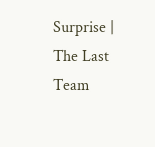Surprise | The Last Team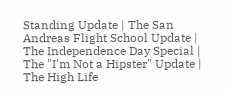Standing Update | The San Andreas Flight School Update | The Independence Day Special | The "I'm Not a Hipster" Update | The High Life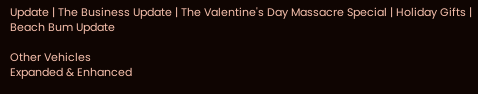Update | The Business Update | The Valentine's Day Massacre Special | Holiday Gifts | Beach Bum Update

Other Vehicles
Expanded & Enhanced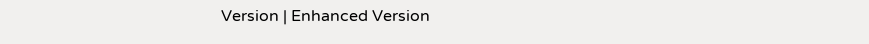Version | Enhanced Version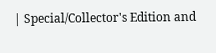| Special/Collector's Edition and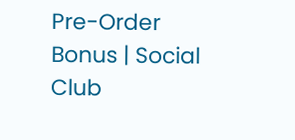Pre-Order Bonus | Social Club